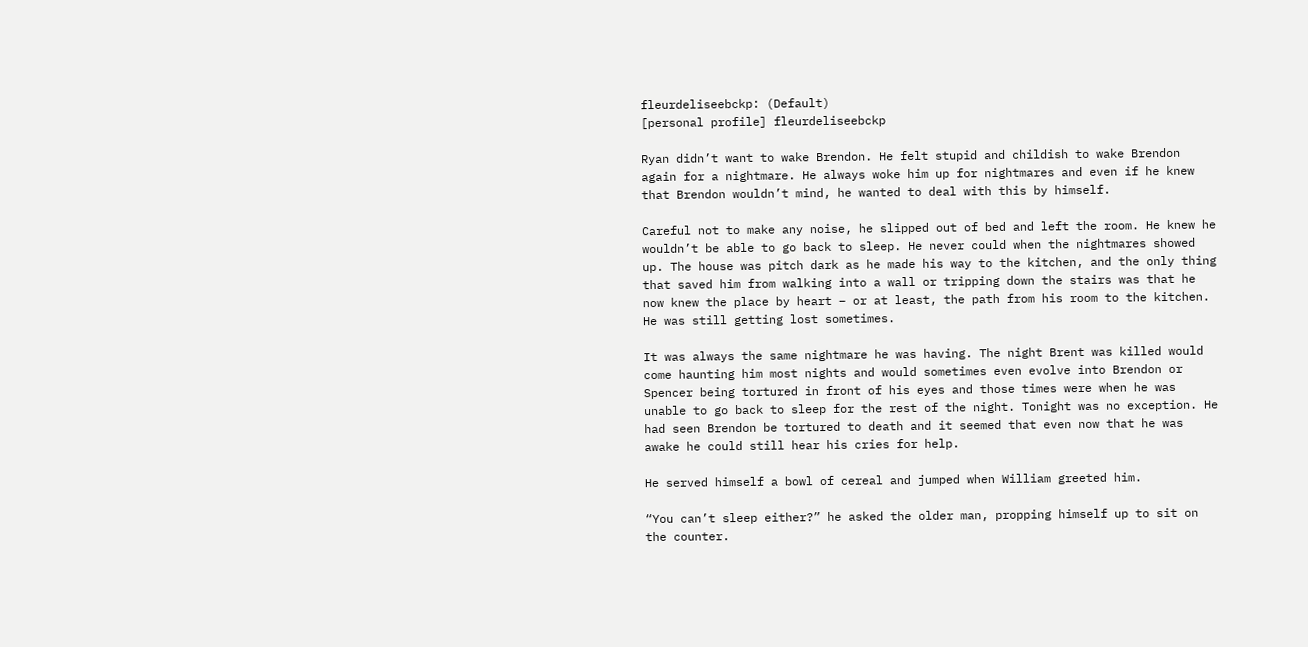fleurdeliseebckp: (Default)
[personal profile] fleurdeliseebckp

Ryan didn’t want to wake Brendon. He felt stupid and childish to wake Brendon again for a nightmare. He always woke him up for nightmares and even if he knew that Brendon wouldn’t mind, he wanted to deal with this by himself.

Careful not to make any noise, he slipped out of bed and left the room. He knew he wouldn’t be able to go back to sleep. He never could when the nightmares showed up. The house was pitch dark as he made his way to the kitchen, and the only thing that saved him from walking into a wall or tripping down the stairs was that he now knew the place by heart – or at least, the path from his room to the kitchen. He was still getting lost sometimes.

It was always the same nightmare he was having. The night Brent was killed would come haunting him most nights and would sometimes even evolve into Brendon or Spencer being tortured in front of his eyes and those times were when he was unable to go back to sleep for the rest of the night. Tonight was no exception. He had seen Brendon be tortured to death and it seemed that even now that he was awake he could still hear his cries for help.

He served himself a bowl of cereal and jumped when William greeted him.

“You can’t sleep either?” he asked the older man, propping himself up to sit on the counter.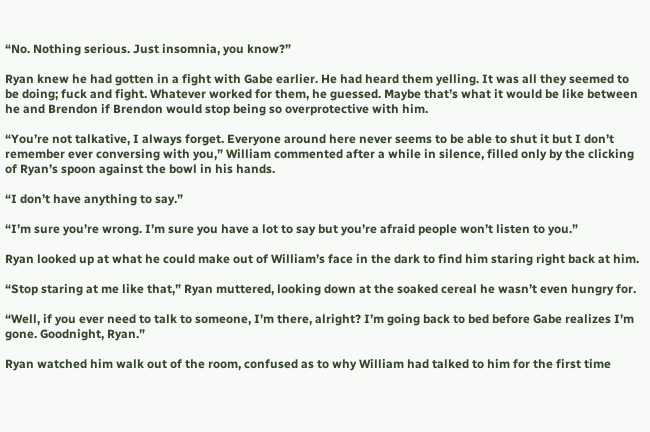“No. Nothing serious. Just insomnia, you know?”

Ryan knew he had gotten in a fight with Gabe earlier. He had heard them yelling. It was all they seemed to be doing; fuck and fight. Whatever worked for them, he guessed. Maybe that’s what it would be like between he and Brendon if Brendon would stop being so overprotective with him.

“You’re not talkative, I always forget. Everyone around here never seems to be able to shut it but I don’t remember ever conversing with you,” William commented after a while in silence, filled only by the clicking of Ryan’s spoon against the bowl in his hands.

“I don’t have anything to say.”

“I’m sure you’re wrong. I’m sure you have a lot to say but you’re afraid people won’t listen to you.”

Ryan looked up at what he could make out of William’s face in the dark to find him staring right back at him.

“Stop staring at me like that,” Ryan muttered, looking down at the soaked cereal he wasn’t even hungry for.

“Well, if you ever need to talk to someone, I’m there, alright? I’m going back to bed before Gabe realizes I’m gone. Goodnight, Ryan.”

Ryan watched him walk out of the room, confused as to why William had talked to him for the first time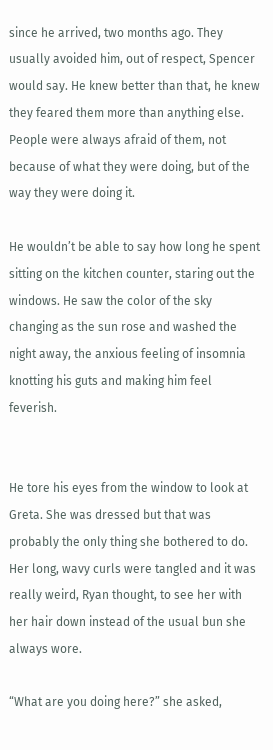since he arrived, two months ago. They usually avoided him, out of respect, Spencer would say. He knew better than that, he knew they feared them more than anything else. People were always afraid of them, not because of what they were doing, but of the way they were doing it.

He wouldn’t be able to say how long he spent sitting on the kitchen counter, staring out the windows. He saw the color of the sky changing as the sun rose and washed the night away, the anxious feeling of insomnia knotting his guts and making him feel feverish.


He tore his eyes from the window to look at Greta. She was dressed but that was probably the only thing she bothered to do. Her long, wavy curls were tangled and it was really weird, Ryan thought, to see her with her hair down instead of the usual bun she always wore.

“What are you doing here?” she asked,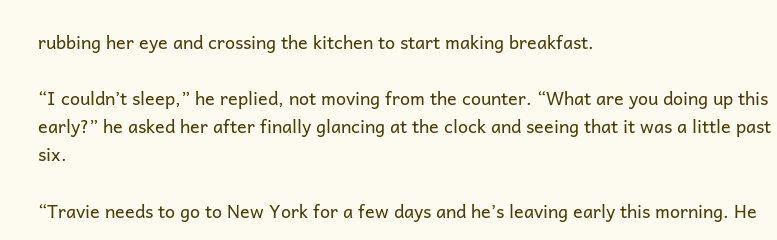rubbing her eye and crossing the kitchen to start making breakfast.

“I couldn’t sleep,” he replied, not moving from the counter. “What are you doing up this early?” he asked her after finally glancing at the clock and seeing that it was a little past six.

“Travie needs to go to New York for a few days and he’s leaving early this morning. He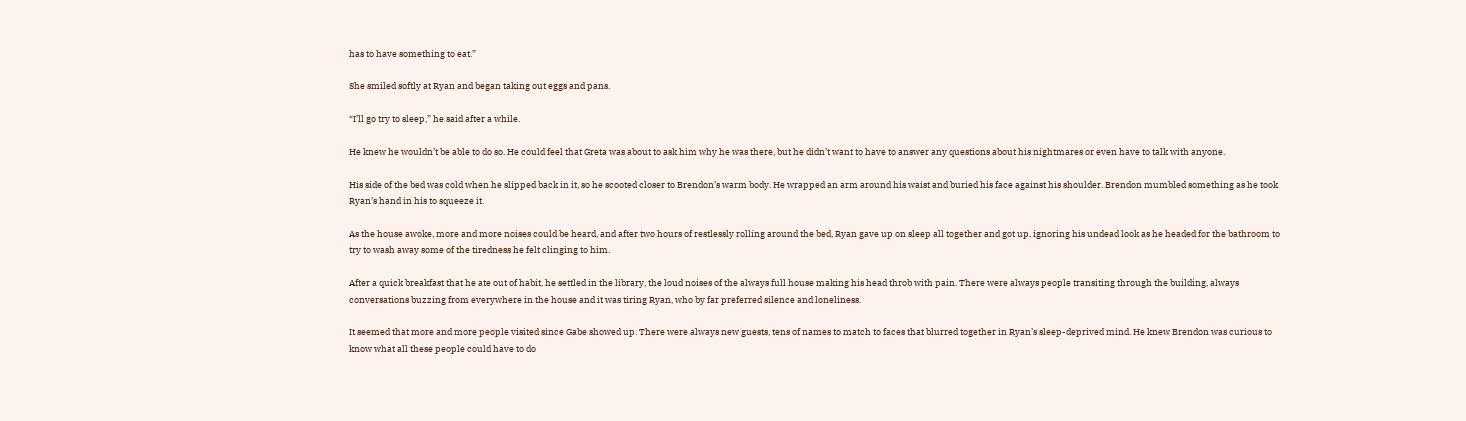has to have something to eat.”

She smiled softly at Ryan and began taking out eggs and pans.

“I’ll go try to sleep,” he said after a while.

He knew he wouldn’t be able to do so. He could feel that Greta was about to ask him why he was there, but he didn’t want to have to answer any questions about his nightmares or even have to talk with anyone.

His side of the bed was cold when he slipped back in it, so he scooted closer to Brendon’s warm body. He wrapped an arm around his waist and buried his face against his shoulder. Brendon mumbled something as he took Ryan’s hand in his to squeeze it.

As the house awoke, more and more noises could be heard, and after two hours of restlessly rolling around the bed, Ryan gave up on sleep all together and got up, ignoring his undead look as he headed for the bathroom to try to wash away some of the tiredness he felt clinging to him.

After a quick breakfast that he ate out of habit, he settled in the library, the loud noises of the always full house making his head throb with pain. There were always people transiting through the building, always conversations buzzing from everywhere in the house and it was tiring Ryan, who by far preferred silence and loneliness.

It seemed that more and more people visited since Gabe showed up. There were always new guests, tens of names to match to faces that blurred together in Ryan’s sleep-deprived mind. He knew Brendon was curious to know what all these people could have to do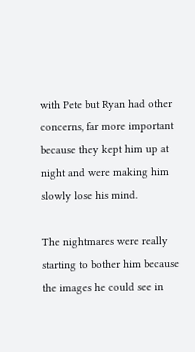with Pete but Ryan had other concerns, far more important because they kept him up at night and were making him slowly lose his mind.

The nightmares were really starting to bother him because the images he could see in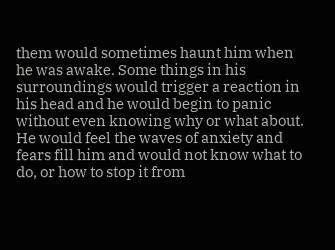them would sometimes haunt him when he was awake. Some things in his surroundings would trigger a reaction in his head and he would begin to panic without even knowing why or what about. He would feel the waves of anxiety and fears fill him and would not know what to do, or how to stop it from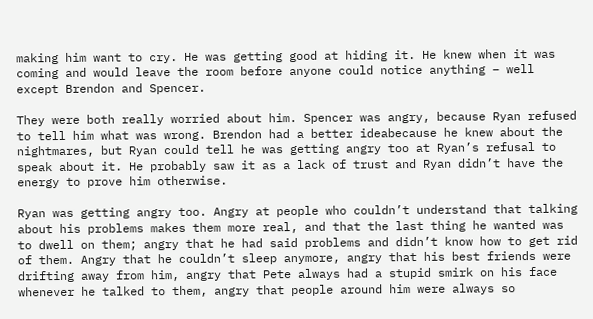making him want to cry. He was getting good at hiding it. He knew when it was coming and would leave the room before anyone could notice anything – well except Brendon and Spencer.

They were both really worried about him. Spencer was angry, because Ryan refused to tell him what was wrong. Brendon had a better ideabecause he knew about the nightmares, but Ryan could tell he was getting angry too at Ryan’s refusal to speak about it. He probably saw it as a lack of trust and Ryan didn’t have the energy to prove him otherwise.

Ryan was getting angry too. Angry at people who couldn’t understand that talking about his problems makes them more real, and that the last thing he wanted was to dwell on them; angry that he had said problems and didn’t know how to get rid of them. Angry that he couldn’t sleep anymore, angry that his best friends were drifting away from him, angry that Pete always had a stupid smirk on his face whenever he talked to them, angry that people around him were always so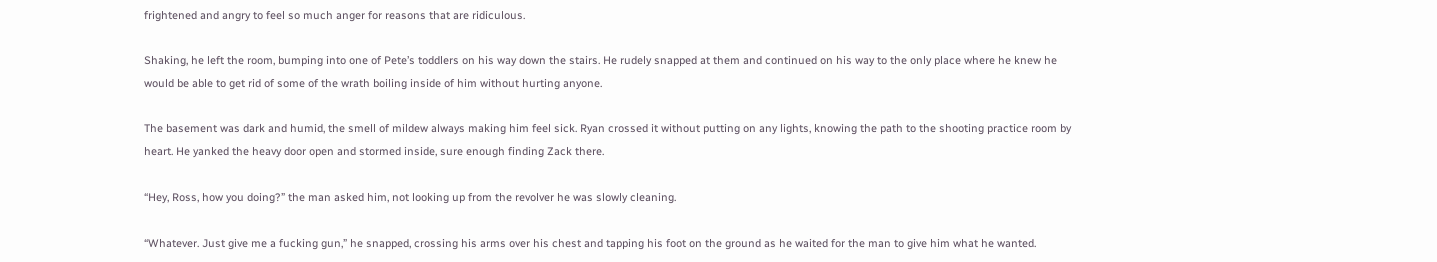frightened and angry to feel so much anger for reasons that are ridiculous.

Shaking, he left the room, bumping into one of Pete’s toddlers on his way down the stairs. He rudely snapped at them and continued on his way to the only place where he knew he would be able to get rid of some of the wrath boiling inside of him without hurting anyone.

The basement was dark and humid, the smell of mildew always making him feel sick. Ryan crossed it without putting on any lights, knowing the path to the shooting practice room by heart. He yanked the heavy door open and stormed inside, sure enough finding Zack there.

“Hey, Ross, how you doing?” the man asked him, not looking up from the revolver he was slowly cleaning.

“Whatever. Just give me a fucking gun,” he snapped, crossing his arms over his chest and tapping his foot on the ground as he waited for the man to give him what he wanted.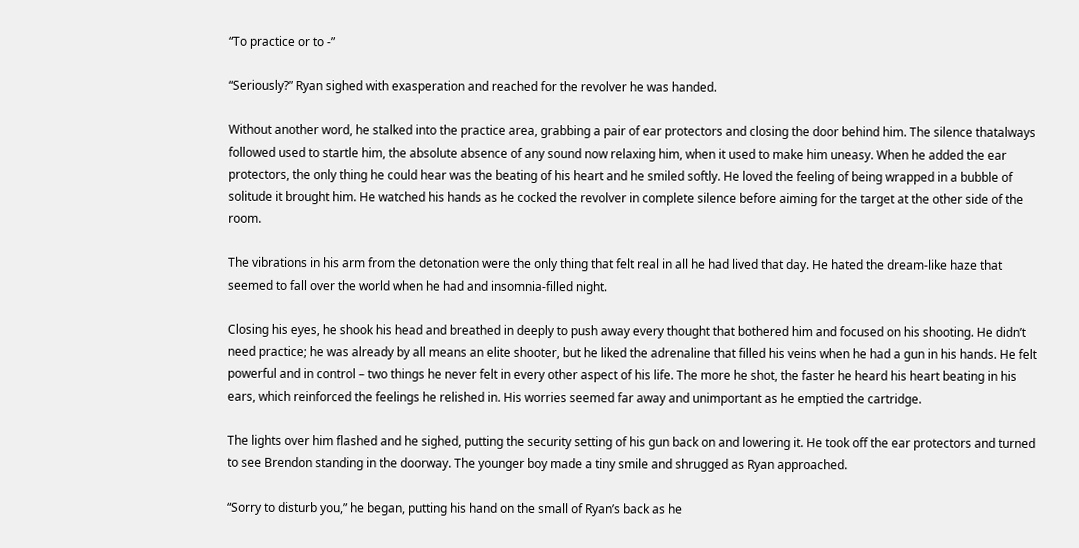“To practice or to -”

“Seriously?” Ryan sighed with exasperation and reached for the revolver he was handed.

Without another word, he stalked into the practice area, grabbing a pair of ear protectors and closing the door behind him. The silence thatalways followed used to startle him, the absolute absence of any sound now relaxing him, when it used to make him uneasy. When he added the ear protectors, the only thing he could hear was the beating of his heart and he smiled softly. He loved the feeling of being wrapped in a bubble of solitude it brought him. He watched his hands as he cocked the revolver in complete silence before aiming for the target at the other side of the room.

The vibrations in his arm from the detonation were the only thing that felt real in all he had lived that day. He hated the dream-like haze that seemed to fall over the world when he had and insomnia-filled night.

Closing his eyes, he shook his head and breathed in deeply to push away every thought that bothered him and focused on his shooting. He didn’t need practice; he was already by all means an elite shooter, but he liked the adrenaline that filled his veins when he had a gun in his hands. He felt powerful and in control – two things he never felt in every other aspect of his life. The more he shot, the faster he heard his heart beating in his ears, which reinforced the feelings he relished in. His worries seemed far away and unimportant as he emptied the cartridge.

The lights over him flashed and he sighed, putting the security setting of his gun back on and lowering it. He took off the ear protectors and turned to see Brendon standing in the doorway. The younger boy made a tiny smile and shrugged as Ryan approached.

“Sorry to disturb you,” he began, putting his hand on the small of Ryan’s back as he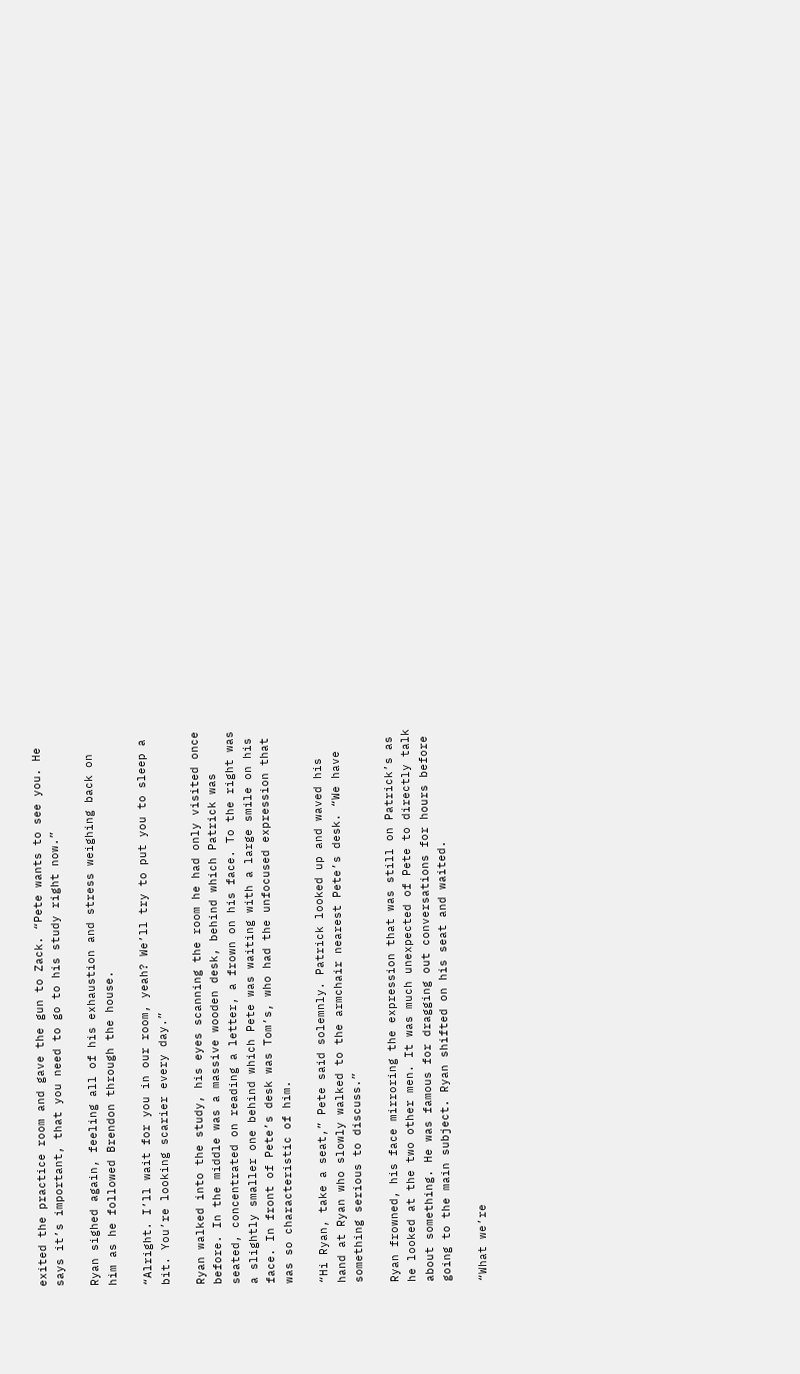exited the practice room and gave the gun to Zack. “Pete wants to see you. He says it’s important, that you need to go to his study right now.”

Ryan sighed again, feeling all of his exhaustion and stress weighing back on him as he followed Brendon through the house.

“Alright. I’ll wait for you in our room, yeah? We’ll try to put you to sleep a bit. You’re looking scarier every day.”

Ryan walked into the study, his eyes scanning the room he had only visited once before. In the middle was a massive wooden desk, behind which Patrick was seated, concentrated on reading a letter, a frown on his face. To the right was a slightly smaller one behind which Pete was waiting with a large smile on his face. In front of Pete’s desk was Tom’s, who had the unfocused expression that was so characteristic of him.

“Hi Ryan, take a seat,” Pete said solemnly. Patrick looked up and waved his hand at Ryan who slowly walked to the armchair nearest Pete’s desk. “We have something serious to discuss.”

Ryan frowned, his face mirroring the expression that was still on Patrick’s as he looked at the two other men. It was much unexpected of Pete to directly talk about something. He was famous for dragging out conversations for hours before going to the main subject. Ryan shifted on his seat and waited.

“What we’re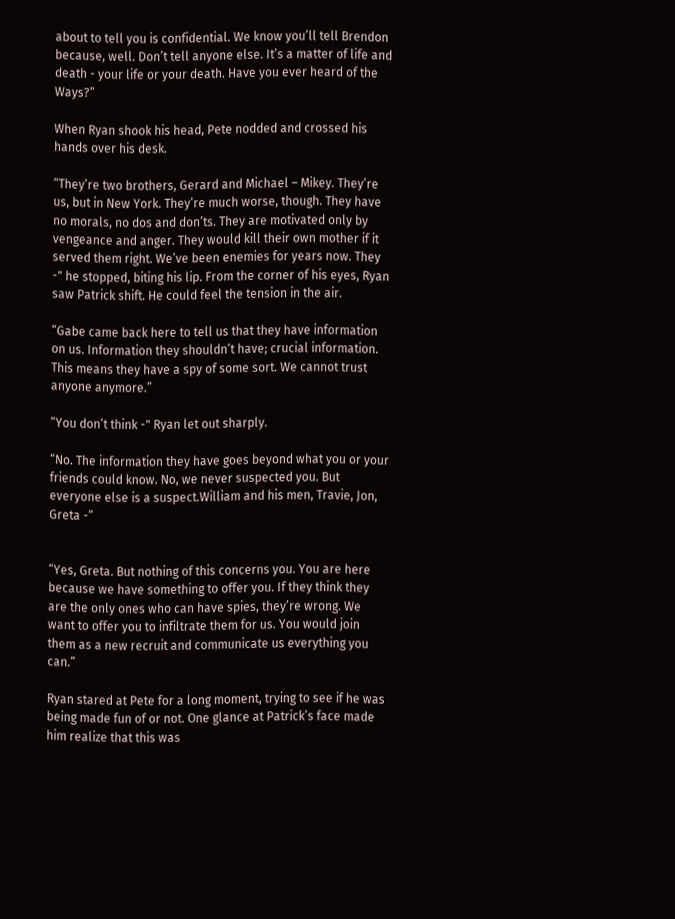about to tell you is confidential. We know you’ll tell Brendon because, well. Don’t tell anyone else. It’s a matter of life and death - your life or your death. Have you ever heard of the Ways?”

When Ryan shook his head, Pete nodded and crossed his hands over his desk.

“They’re two brothers, Gerard and Michael – Mikey. They’re us, but in New York. They’re much worse, though. They have no morals, no dos and don’ts. They are motivated only by vengeance and anger. They would kill their own mother if it served them right. We’ve been enemies for years now. They -" he stopped, biting his lip. From the corner of his eyes, Ryan saw Patrick shift. He could feel the tension in the air.

“Gabe came back here to tell us that they have information on us. Information they shouldn’t have; crucial information. This means they have a spy of some sort. We cannot trust anyone anymore.”

“You don’t think -" Ryan let out sharply.

“No. The information they have goes beyond what you or your friends could know. No, we never suspected you. But everyone else is a suspect.William and his men, Travie, Jon, Greta -”


“Yes, Greta. But nothing of this concerns you. You are here because we have something to offer you. If they think they are the only ones who can have spies, they’re wrong. We want to offer you to infiltrate them for us. You would join them as a new recruit and communicate us everything you can.”

Ryan stared at Pete for a long moment, trying to see if he was being made fun of or not. One glance at Patrick’s face made him realize that this was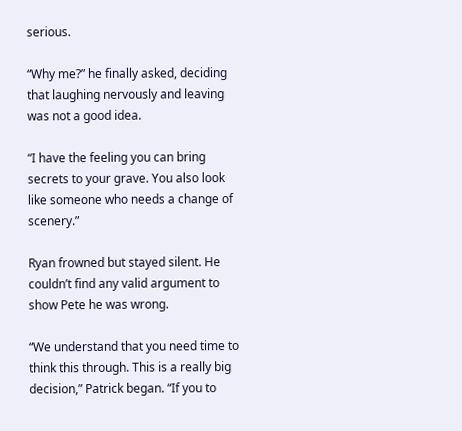serious.

“Why me?” he finally asked, deciding that laughing nervously and leaving was not a good idea.

“I have the feeling you can bring secrets to your grave. You also look like someone who needs a change of scenery.”

Ryan frowned but stayed silent. He couldn’t find any valid argument to show Pete he was wrong.

“We understand that you need time to think this through. This is a really big decision,” Patrick began. “If you to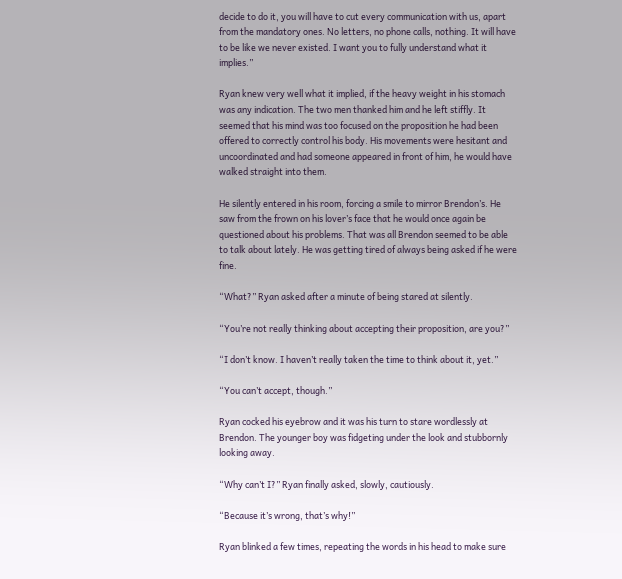decide to do it, you will have to cut every communication with us, apart from the mandatory ones. No letters, no phone calls, nothing. It will have to be like we never existed. I want you to fully understand what it implies.”

Ryan knew very well what it implied, if the heavy weight in his stomach was any indication. The two men thanked him and he left stiffly. It seemed that his mind was too focused on the proposition he had been offered to correctly control his body. His movements were hesitant and uncoordinated and had someone appeared in front of him, he would have walked straight into them.

He silently entered in his room, forcing a smile to mirror Brendon’s. He saw from the frown on his lover’s face that he would once again be questioned about his problems. That was all Brendon seemed to be able to talk about lately. He was getting tired of always being asked if he were fine.

“What?” Ryan asked after a minute of being stared at silently.

“You’re not really thinking about accepting their proposition, are you?”

“I don’t know. I haven’t really taken the time to think about it, yet.”

“You can’t accept, though.”

Ryan cocked his eyebrow and it was his turn to stare wordlessly at Brendon. The younger boy was fidgeting under the look and stubbornly looking away.

“Why can’t I?” Ryan finally asked, slowly, cautiously.

“Because it’s wrong, that’s why!”

Ryan blinked a few times, repeating the words in his head to make sure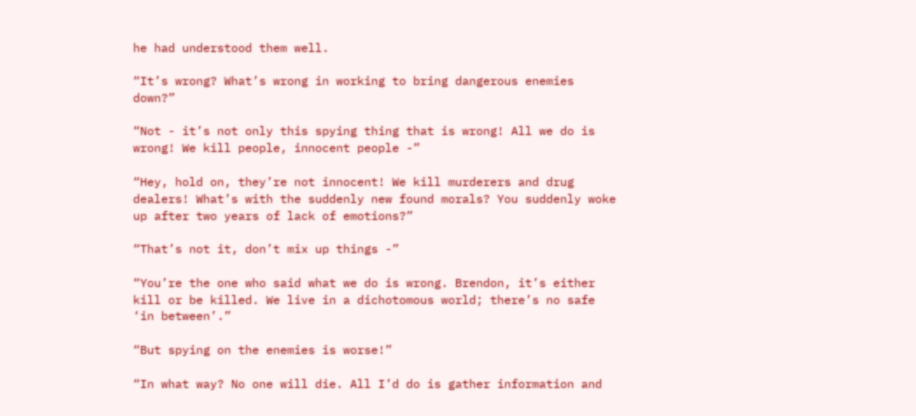he had understood them well.

“It’s wrong? What’s wrong in working to bring dangerous enemies down?”

“Not - it’s not only this spying thing that is wrong! All we do is wrong! We kill people, innocent people -”

“Hey, hold on, they’re not innocent! We kill murderers and drug dealers! What’s with the suddenly new found morals? You suddenly woke up after two years of lack of emotions?”

“That’s not it, don’t mix up things -”

“You’re the one who said what we do is wrong. Brendon, it’s either kill or be killed. We live in a dichotomous world; there’s no safe ‘in between’.”

“But spying on the enemies is worse!”

“In what way? No one will die. All I’d do is gather information and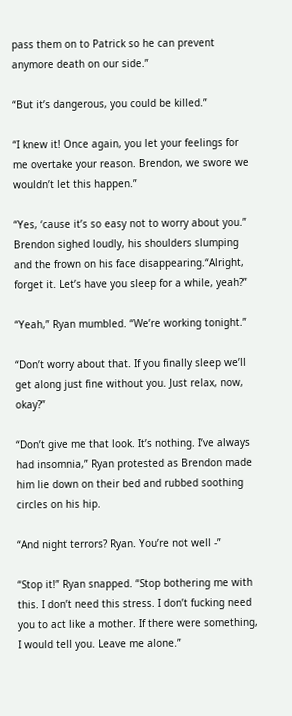pass them on to Patrick so he can prevent anymore death on our side.”

“But it’s dangerous, you could be killed.”

“I knew it! Once again, you let your feelings for me overtake your reason. Brendon, we swore we wouldn’t let this happen.”

“Yes, ‘cause it’s so easy not to worry about you.” Brendon sighed loudly, his shoulders slumping and the frown on his face disappearing.“Alright, forget it. Let’s have you sleep for a while, yeah?”

“Yeah,” Ryan mumbled. “We’re working tonight.”

“Don’t worry about that. If you finally sleep we’ll get along just fine without you. Just relax, now, okay?”

“Don’t give me that look. It’s nothing. I’ve always had insomnia,” Ryan protested as Brendon made him lie down on their bed and rubbed soothing circles on his hip.

“And night terrors? Ryan. You’re not well -”

“Stop it!” Ryan snapped. “Stop bothering me with this. I don’t need this stress. I don’t fucking need you to act like a mother. If there were something, I would tell you. Leave me alone.”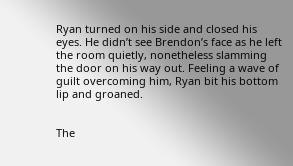Ryan turned on his side and closed his eyes. He didn’t see Brendon’s face as he left the room quietly, nonetheless slamming the door on his way out. Feeling a wave of guilt overcoming him, Ryan bit his bottom lip and groaned.


The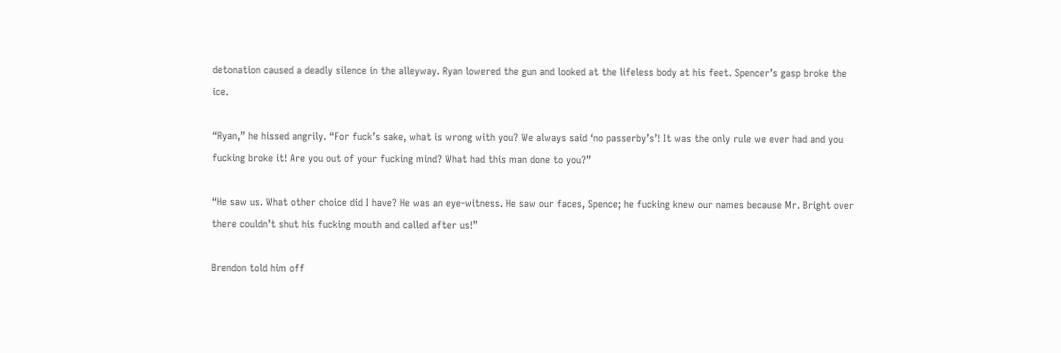detonation caused a deadly silence in the alleyway. Ryan lowered the gun and looked at the lifeless body at his feet. Spencer’s gasp broke the ice.

“Ryan,” he hissed angrily. “For fuck’s sake, what is wrong with you? We always said ‘no passerby’s’! It was the only rule we ever had and you fucking broke it! Are you out of your fucking mind? What had this man done to you?”

“He saw us. What other choice did I have? He was an eye-witness. He saw our faces, Spence; he fucking knew our names because Mr. Bright over there couldn’t shut his fucking mouth and called after us!”

Brendon told him off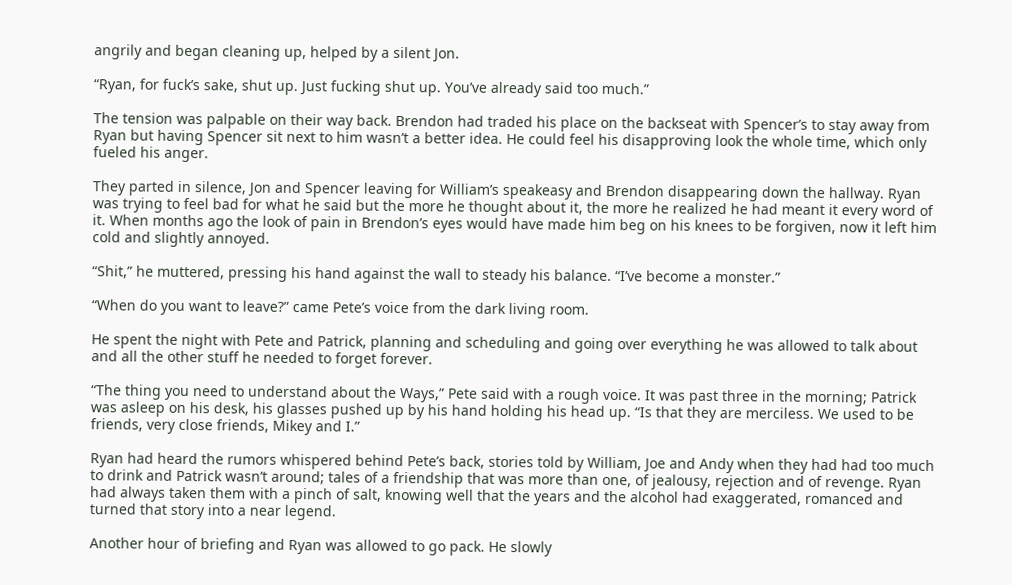angrily and began cleaning up, helped by a silent Jon.

“Ryan, for fuck’s sake, shut up. Just fucking shut up. You’ve already said too much.”

The tension was palpable on their way back. Brendon had traded his place on the backseat with Spencer’s to stay away from Ryan but having Spencer sit next to him wasn’t a better idea. He could feel his disapproving look the whole time, which only fueled his anger.

They parted in silence, Jon and Spencer leaving for William’s speakeasy and Brendon disappearing down the hallway. Ryan was trying to feel bad for what he said but the more he thought about it, the more he realized he had meant it every word of it. When months ago the look of pain in Brendon’s eyes would have made him beg on his knees to be forgiven, now it left him cold and slightly annoyed.

“Shit,” he muttered, pressing his hand against the wall to steady his balance. “I’ve become a monster.”

“When do you want to leave?” came Pete’s voice from the dark living room.

He spent the night with Pete and Patrick, planning and scheduling and going over everything he was allowed to talk about and all the other stuff he needed to forget forever.

“The thing you need to understand about the Ways,” Pete said with a rough voice. It was past three in the morning; Patrick was asleep on his desk, his glasses pushed up by his hand holding his head up. “Is that they are merciless. We used to be friends, very close friends, Mikey and I.”

Ryan had heard the rumors whispered behind Pete’s back, stories told by William, Joe and Andy when they had had too much to drink and Patrick wasn’t around; tales of a friendship that was more than one, of jealousy, rejection and of revenge. Ryan had always taken them with a pinch of salt, knowing well that the years and the alcohol had exaggerated, romanced and turned that story into a near legend.

Another hour of briefing and Ryan was allowed to go pack. He slowly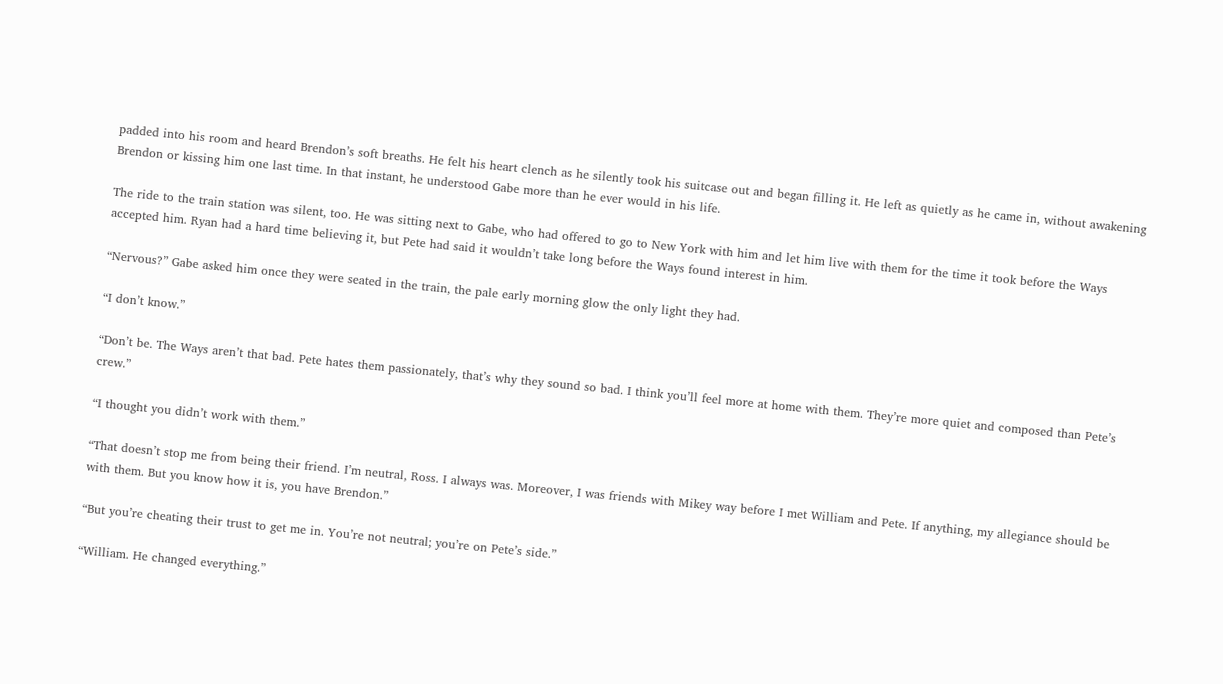padded into his room and heard Brendon’s soft breaths. He felt his heart clench as he silently took his suitcase out and began filling it. He left as quietly as he came in, without awakening Brendon or kissing him one last time. In that instant, he understood Gabe more than he ever would in his life.

The ride to the train station was silent, too. He was sitting next to Gabe, who had offered to go to New York with him and let him live with them for the time it took before the Ways accepted him. Ryan had a hard time believing it, but Pete had said it wouldn’t take long before the Ways found interest in him.

“Nervous?” Gabe asked him once they were seated in the train, the pale early morning glow the only light they had.

“I don’t know.”

“Don’t be. The Ways aren’t that bad. Pete hates them passionately, that’s why they sound so bad. I think you’ll feel more at home with them. They’re more quiet and composed than Pete’s crew.”

“I thought you didn’t work with them.”

“That doesn’t stop me from being their friend. I’m neutral, Ross. I always was. Moreover, I was friends with Mikey way before I met William and Pete. If anything, my allegiance should be with them. But you know how it is, you have Brendon.”

“But you’re cheating their trust to get me in. You’re not neutral; you’re on Pete’s side.”

“William. He changed everything.”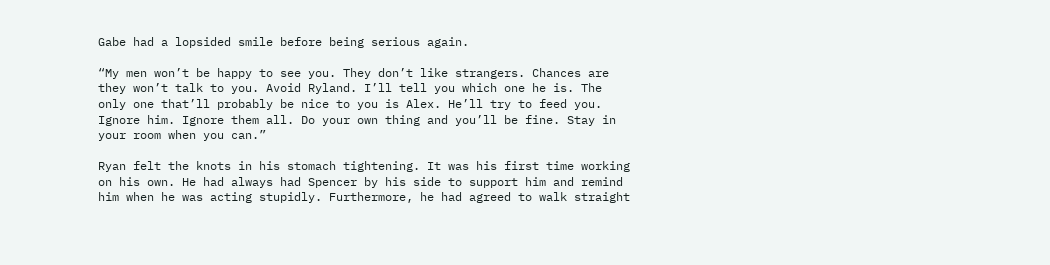Gabe had a lopsided smile before being serious again.

“My men won’t be happy to see you. They don’t like strangers. Chances are they won’t talk to you. Avoid Ryland. I’ll tell you which one he is. The only one that’ll probably be nice to you is Alex. He’ll try to feed you. Ignore him. Ignore them all. Do your own thing and you’ll be fine. Stay in your room when you can.”

Ryan felt the knots in his stomach tightening. It was his first time working on his own. He had always had Spencer by his side to support him and remind him when he was acting stupidly. Furthermore, he had agreed to walk straight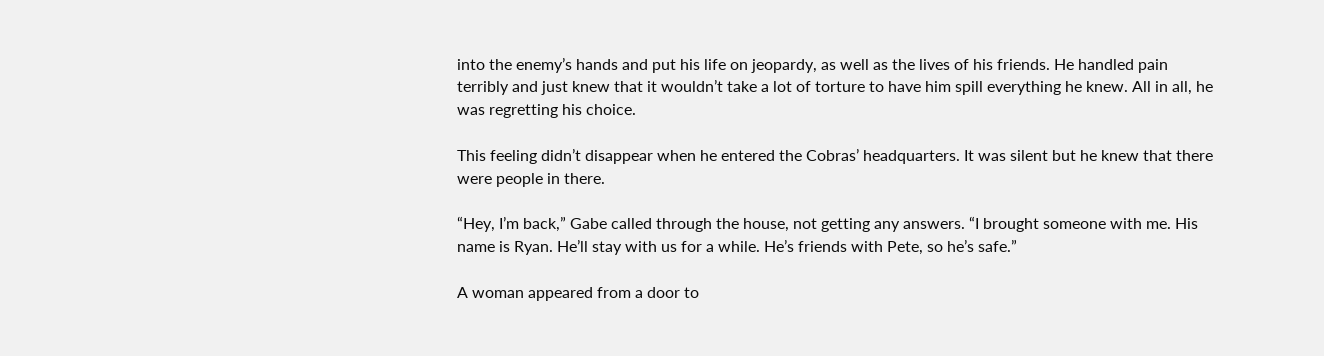into the enemy’s hands and put his life on jeopardy, as well as the lives of his friends. He handled pain terribly and just knew that it wouldn’t take a lot of torture to have him spill everything he knew. All in all, he was regretting his choice.

This feeling didn’t disappear when he entered the Cobras’ headquarters. It was silent but he knew that there were people in there.

“Hey, I’m back,” Gabe called through the house, not getting any answers. “I brought someone with me. His name is Ryan. He’ll stay with us for a while. He’s friends with Pete, so he’s safe.”

A woman appeared from a door to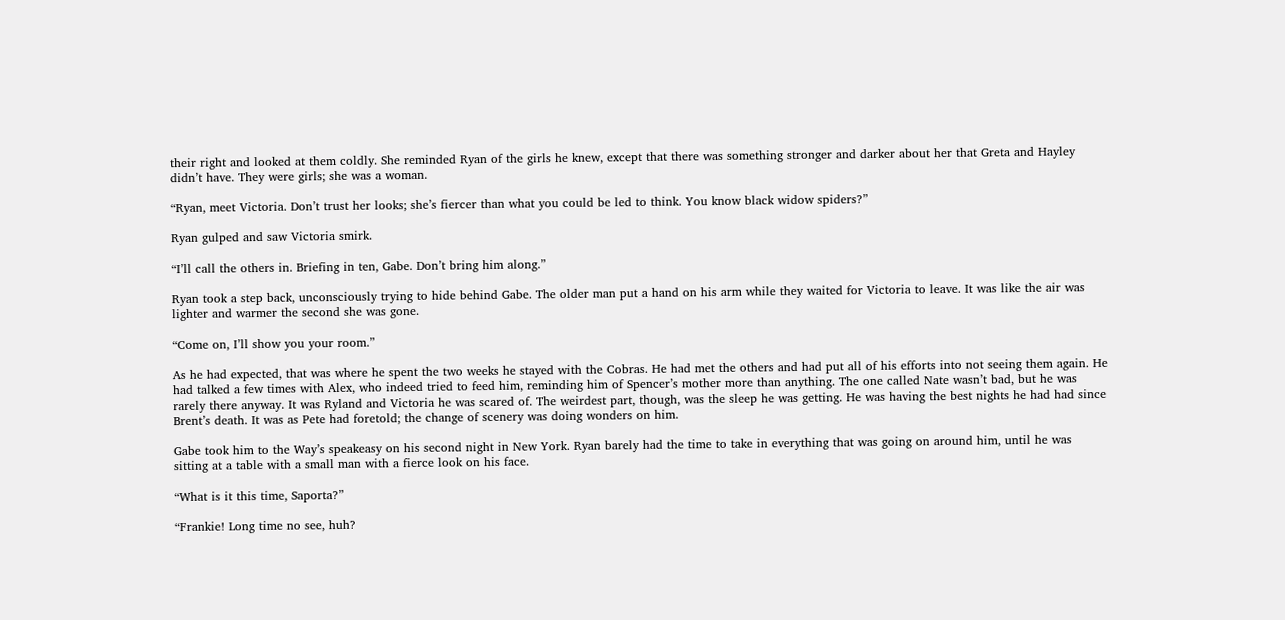their right and looked at them coldly. She reminded Ryan of the girls he knew, except that there was something stronger and darker about her that Greta and Hayley didn’t have. They were girls; she was a woman.

“Ryan, meet Victoria. Don’t trust her looks; she’s fiercer than what you could be led to think. You know black widow spiders?”

Ryan gulped and saw Victoria smirk.

“I’ll call the others in. Briefing in ten, Gabe. Don’t bring him along.”

Ryan took a step back, unconsciously trying to hide behind Gabe. The older man put a hand on his arm while they waited for Victoria to leave. It was like the air was lighter and warmer the second she was gone.

“Come on, I’ll show you your room.”

As he had expected, that was where he spent the two weeks he stayed with the Cobras. He had met the others and had put all of his efforts into not seeing them again. He had talked a few times with Alex, who indeed tried to feed him, reminding him of Spencer’s mother more than anything. The one called Nate wasn’t bad, but he was rarely there anyway. It was Ryland and Victoria he was scared of. The weirdest part, though, was the sleep he was getting. He was having the best nights he had had since Brent’s death. It was as Pete had foretold; the change of scenery was doing wonders on him.

Gabe took him to the Way’s speakeasy on his second night in New York. Ryan barely had the time to take in everything that was going on around him, until he was sitting at a table with a small man with a fierce look on his face.

“What is it this time, Saporta?”

“Frankie! Long time no see, huh?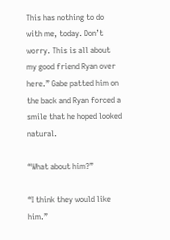This has nothing to do with me, today. Don’t worry. This is all about my good friend Ryan over here.” Gabe patted him on the back and Ryan forced a smile that he hoped looked natural.

“What about him?”

“I think they would like him.”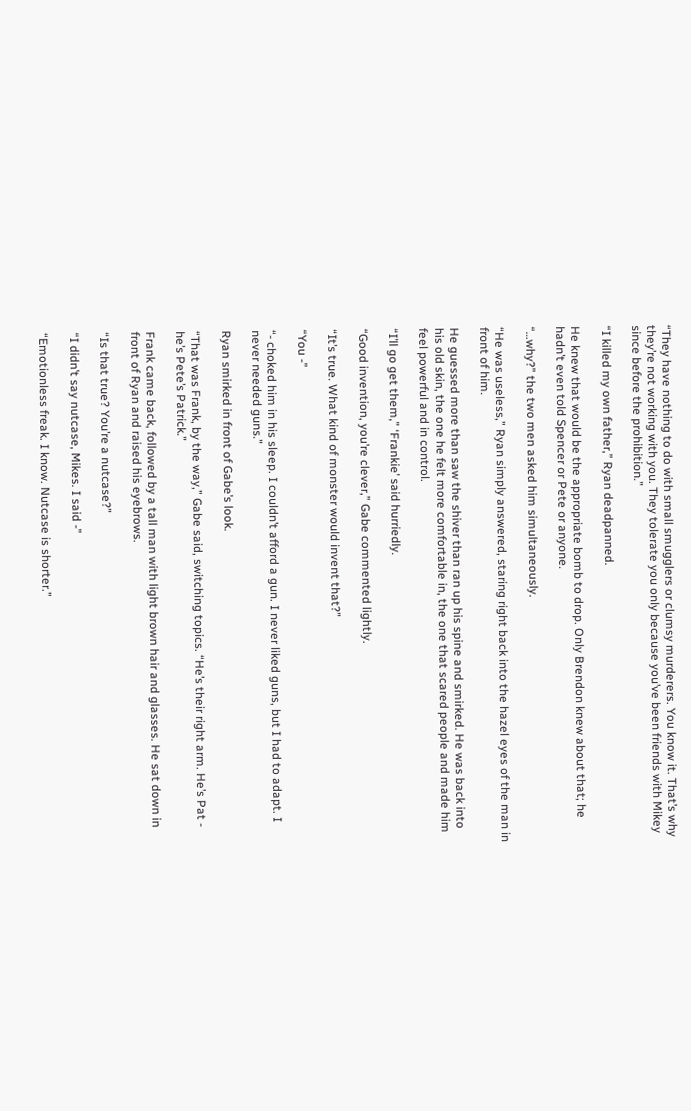“They have nothing to do with small smugglers or clumsy murderers. You know it. That’s why they’re not working with you. They tolerate you only because you’ve been friends with Mikey since before the prohibition.”

“I killed my own father,” Ryan deadpanned.

He knew that would be the appropriate bomb to drop. Only Brendon knew about that; he hadn’t even told Spencer or Pete or anyone.

“…why?” the two men asked him simultaneously.

“He was useless,” Ryan simply answered, staring right back into the hazel eyes of the man in front of him.

He guessed more than saw the shiver than ran up his spine and smirked. He was back into his old skin, the one he felt more comfortable in, the one that scared people and made him feel powerful and in control.

“I’ll go get them,” ‘Frankie’ said hurriedly.

“Good invention, you’re clever,” Gabe commented lightly.

“It’s true. What kind of monster would invent that?”

“You -”

“- choked him in his sleep. I couldn’t afford a gun. I never liked guns, but I had to adapt. I never needed guns.”

Ryan smirked in front of Gabe’s look.

“That was Frank, by the way,” Gabe said, switching topics. “He’s their right arm. He’s Pat - he’s Pete’s Patrick.”

Frank came back, followed by a tall man with light brown hair and glasses. He sat down in front of Ryan and raised his eyebrows.

“Is that true? You’re a nutcase?”

“I didn’t say nutcase, Mikes. I said -”

“Emotionless freak. I know. Nutcase is shorter.”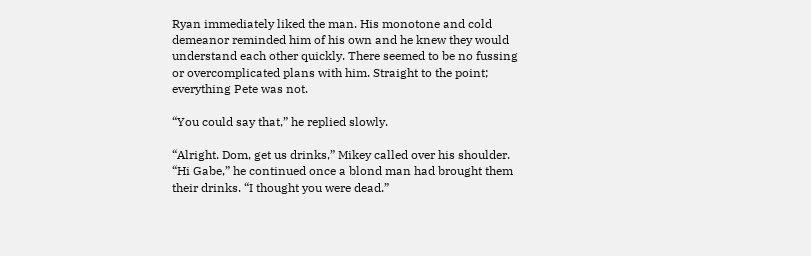Ryan immediately liked the man. His monotone and cold demeanor reminded him of his own and he knew they would understand each other quickly. There seemed to be no fussing or overcomplicated plans with him. Straight to the point; everything Pete was not.

“You could say that,” he replied slowly.

“Alright. Dom, get us drinks,” Mikey called over his shoulder. “Hi Gabe,” he continued once a blond man had brought them their drinks. “I thought you were dead.”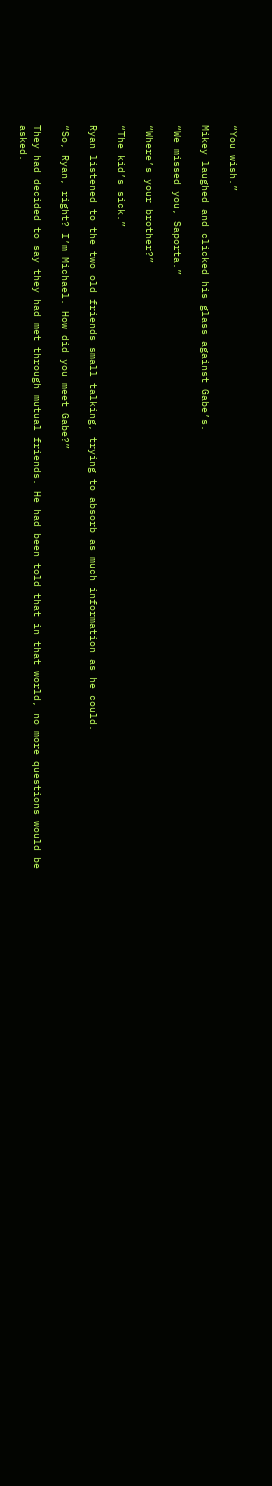“You wish.”

Mikey laughed and clicked his glass against Gabe’s.

“We missed you, Saporta.”

“Where’s your brother?”

“The kid’s sick.”

Ryan listened to the two old friends small talking, trying to absorb as much information as he could.

“So, Ryan, right? I’m Michael. How did you meet Gabe?”

They had decided to say they had met through mutual friends. He had been told that in that world, no more questions would be asked.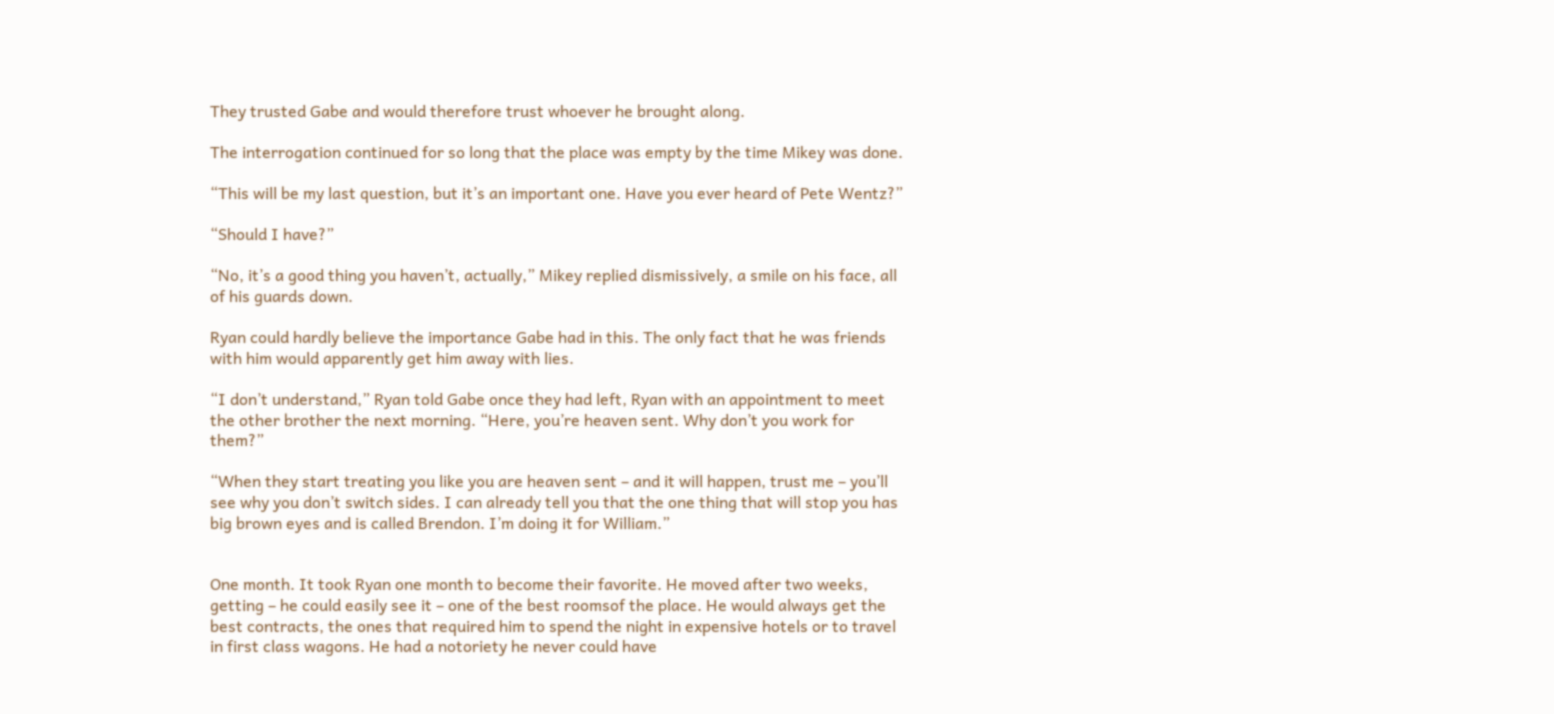They trusted Gabe and would therefore trust whoever he brought along.

The interrogation continued for so long that the place was empty by the time Mikey was done.

“This will be my last question, but it’s an important one. Have you ever heard of Pete Wentz?”

“Should I have?”

“No, it’s a good thing you haven’t, actually,” Mikey replied dismissively, a smile on his face, all of his guards down.

Ryan could hardly believe the importance Gabe had in this. The only fact that he was friends with him would apparently get him away with lies.

“I don’t understand,” Ryan told Gabe once they had left, Ryan with an appointment to meet the other brother the next morning. “Here, you’re heaven sent. Why don’t you work for them?”

“When they start treating you like you are heaven sent – and it will happen, trust me – you’ll see why you don’t switch sides. I can already tell you that the one thing that will stop you has big brown eyes and is called Brendon. I’m doing it for William.”


One month. It took Ryan one month to become their favorite. He moved after two weeks, getting – he could easily see it – one of the best roomsof the place. He would always get the best contracts, the ones that required him to spend the night in expensive hotels or to travel in first class wagons. He had a notoriety he never could have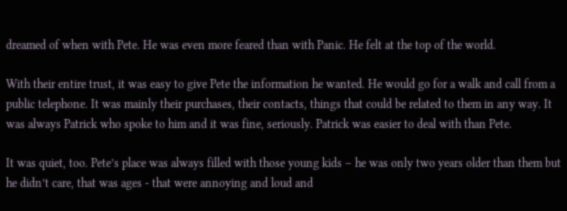dreamed of when with Pete. He was even more feared than with Panic. He felt at the top of the world.

With their entire trust, it was easy to give Pete the information he wanted. He would go for a walk and call from a public telephone. It was mainly their purchases, their contacts, things that could be related to them in any way. It was always Patrick who spoke to him and it was fine, seriously. Patrick was easier to deal with than Pete.

It was quiet, too. Pete’s place was always filled with those young kids – he was only two years older than them but he didn’t care, that was ages - that were annoying and loud and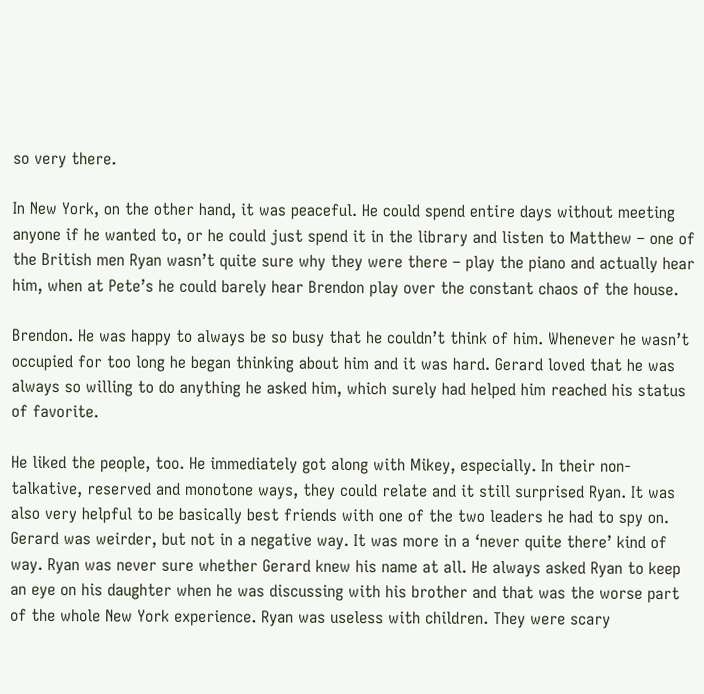so very there.

In New York, on the other hand, it was peaceful. He could spend entire days without meeting anyone if he wanted to, or he could just spend it in the library and listen to Matthew – one of the British men Ryan wasn’t quite sure why they were there – play the piano and actually hear him, when at Pete’s he could barely hear Brendon play over the constant chaos of the house.

Brendon. He was happy to always be so busy that he couldn’t think of him. Whenever he wasn’t occupied for too long he began thinking about him and it was hard. Gerard loved that he was always so willing to do anything he asked him, which surely had helped him reached his status of favorite.

He liked the people, too. He immediately got along with Mikey, especially. In their non-talkative, reserved and monotone ways, they could relate and it still surprised Ryan. It was also very helpful to be basically best friends with one of the two leaders he had to spy on. Gerard was weirder, but not in a negative way. It was more in a ‘never quite there’ kind of way. Ryan was never sure whether Gerard knew his name at all. He always asked Ryan to keep an eye on his daughter when he was discussing with his brother and that was the worse part of the whole New York experience. Ryan was useless with children. They were scary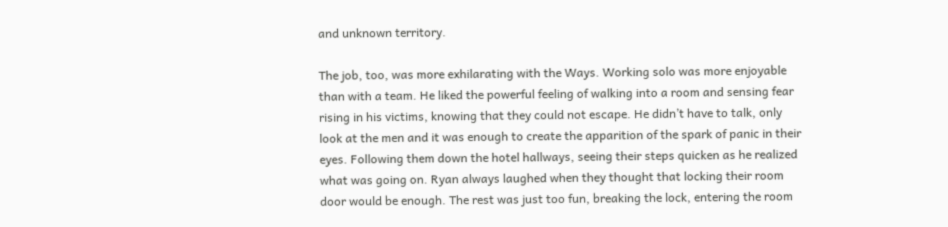and unknown territory.

The job, too, was more exhilarating with the Ways. Working solo was more enjoyable than with a team. He liked the powerful feeling of walking into a room and sensing fear rising in his victims, knowing that they could not escape. He didn’t have to talk, only look at the men and it was enough to create the apparition of the spark of panic in their eyes. Following them down the hotel hallways, seeing their steps quicken as he realized what was going on. Ryan always laughed when they thought that locking their room door would be enough. The rest was just too fun, breaking the lock, entering the room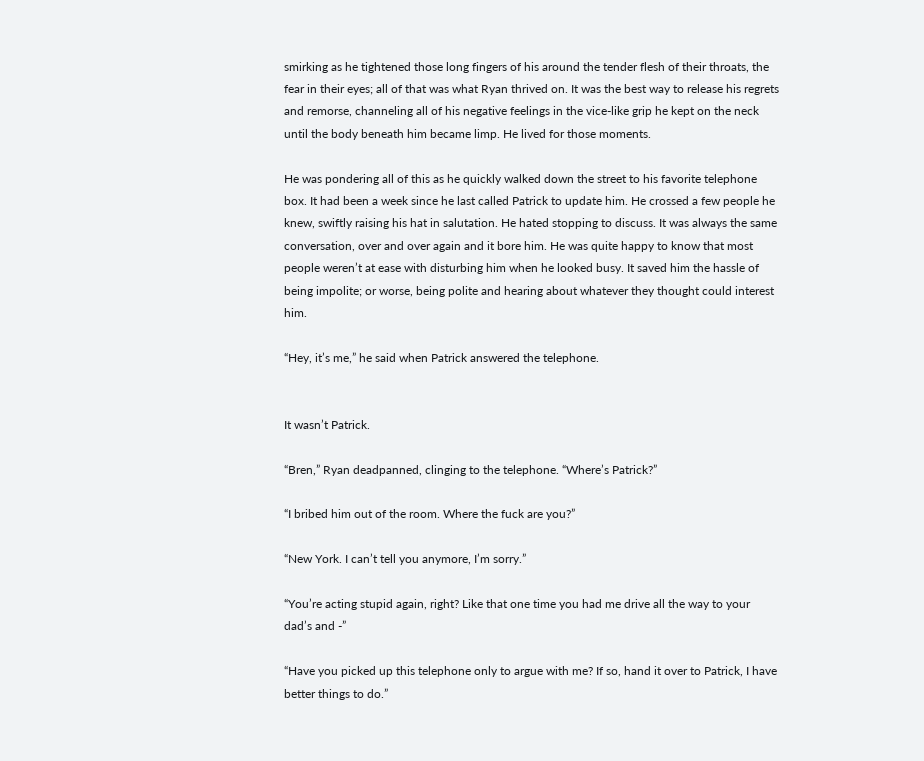smirking as he tightened those long fingers of his around the tender flesh of their throats, the fear in their eyes; all of that was what Ryan thrived on. It was the best way to release his regrets and remorse, channeling all of his negative feelings in the vice-like grip he kept on the neck until the body beneath him became limp. He lived for those moments.

He was pondering all of this as he quickly walked down the street to his favorite telephone box. It had been a week since he last called Patrick to update him. He crossed a few people he knew, swiftly raising his hat in salutation. He hated stopping to discuss. It was always the same conversation, over and over again and it bore him. He was quite happy to know that most people weren’t at ease with disturbing him when he looked busy. It saved him the hassle of being impolite; or worse, being polite and hearing about whatever they thought could interest him.

“Hey, it’s me,” he said when Patrick answered the telephone.


It wasn’t Patrick.

“Bren,” Ryan deadpanned, clinging to the telephone. “Where’s Patrick?”

“I bribed him out of the room. Where the fuck are you?”

“New York. I can’t tell you anymore, I’m sorry.”

“You’re acting stupid again, right? Like that one time you had me drive all the way to your dad’s and -”

“Have you picked up this telephone only to argue with me? If so, hand it over to Patrick, I have better things to do.”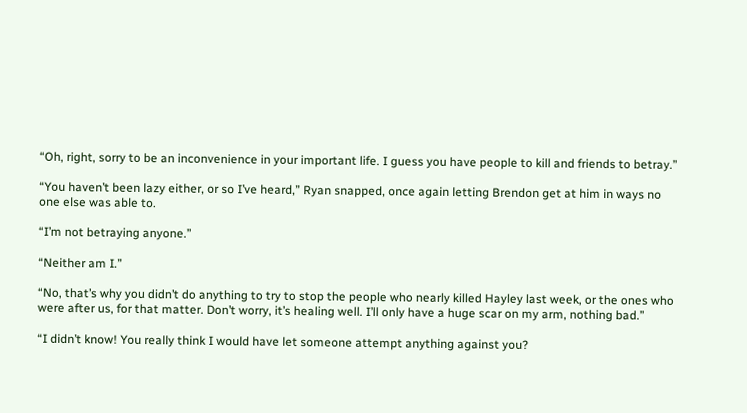“Oh, right, sorry to be an inconvenience in your important life. I guess you have people to kill and friends to betray.”

“You haven’t been lazy either, or so I’ve heard,” Ryan snapped, once again letting Brendon get at him in ways no one else was able to.

“I’m not betraying anyone.”

“Neither am I.”

“No, that’s why you didn’t do anything to try to stop the people who nearly killed Hayley last week, or the ones who were after us, for that matter. Don’t worry, it’s healing well. I’ll only have a huge scar on my arm, nothing bad.”

“I didn’t know! You really think I would have let someone attempt anything against you?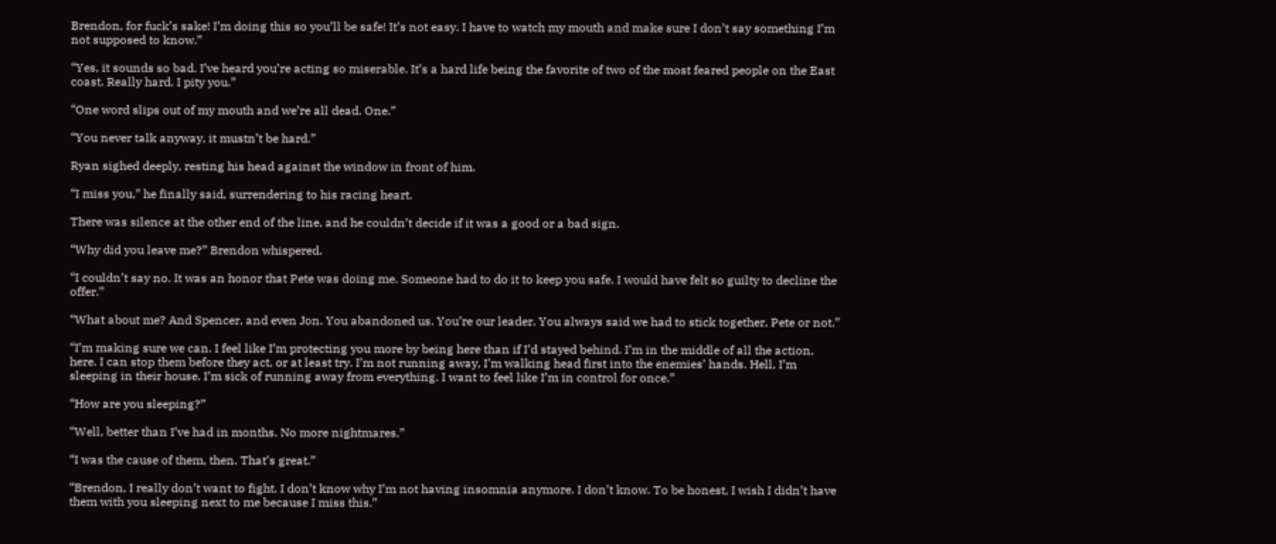Brendon, for fuck’s sake! I’m doing this so you’ll be safe! It’s not easy. I have to watch my mouth and make sure I don’t say something I’m not supposed to know.”

“Yes, it sounds so bad. I’ve heard you’re acting so miserable. It’s a hard life being the favorite of two of the most feared people on the East coast. Really hard. I pity you.”

“One word slips out of my mouth and we’re all dead. One.”

“You never talk anyway, it mustn’t be hard.”

Ryan sighed deeply, resting his head against the window in front of him.

“I miss you,” he finally said, surrendering to his racing heart.

There was silence at the other end of the line, and he couldn’t decide if it was a good or a bad sign.

“Why did you leave me?” Brendon whispered.

“I couldn’t say no. It was an honor that Pete was doing me. Someone had to do it to keep you safe. I would have felt so guilty to decline the offer.”

“What about me? And Spencer, and even Jon. You abandoned us. You’re our leader. You always said we had to stick together, Pete or not.”

“I’m making sure we can. I feel like I’m protecting you more by being here than if I’d stayed behind. I’m in the middle of all the action, here. I can stop them before they act, or at least try. I’m not running away, I’m walking head first into the enemies’ hands. Hell, I’m sleeping in their house. I’m sick of running away from everything. I want to feel like I’m in control for once.”

“How are you sleeping?”

“Well, better than I’ve had in months. No more nightmares.”

“I was the cause of them, then. That’s great.”

“Brendon, I really don’t want to fight. I don’t know why I’m not having insomnia anymore. I don’t know. To be honest, I wish I didn’t have them with you sleeping next to me because I miss this.”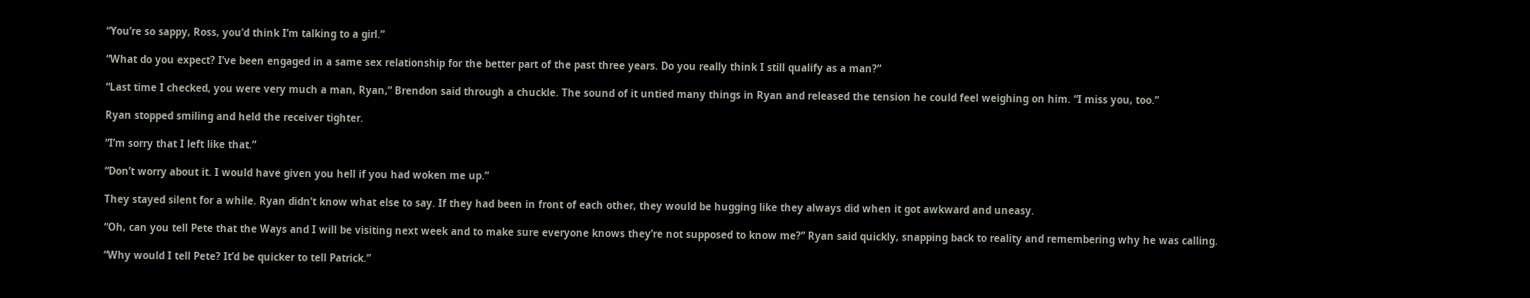“You’re so sappy, Ross, you’d think I’m talking to a girl.”

“What do you expect? I’ve been engaged in a same sex relationship for the better part of the past three years. Do you really think I still qualify as a man?”

“Last time I checked, you were very much a man, Ryan,” Brendon said through a chuckle. The sound of it untied many things in Ryan and released the tension he could feel weighing on him. “I miss you, too.”

Ryan stopped smiling and held the receiver tighter.

“I’m sorry that I left like that.”

“Don’t worry about it. I would have given you hell if you had woken me up.”

They stayed silent for a while. Ryan didn’t know what else to say. If they had been in front of each other, they would be hugging like they always did when it got awkward and uneasy.

“Oh, can you tell Pete that the Ways and I will be visiting next week and to make sure everyone knows they’re not supposed to know me?” Ryan said quickly, snapping back to reality and remembering why he was calling.

“Why would I tell Pete? It’d be quicker to tell Patrick.”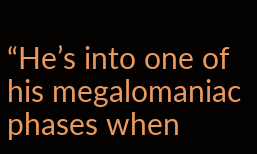“He’s into one of his megalomaniac phases when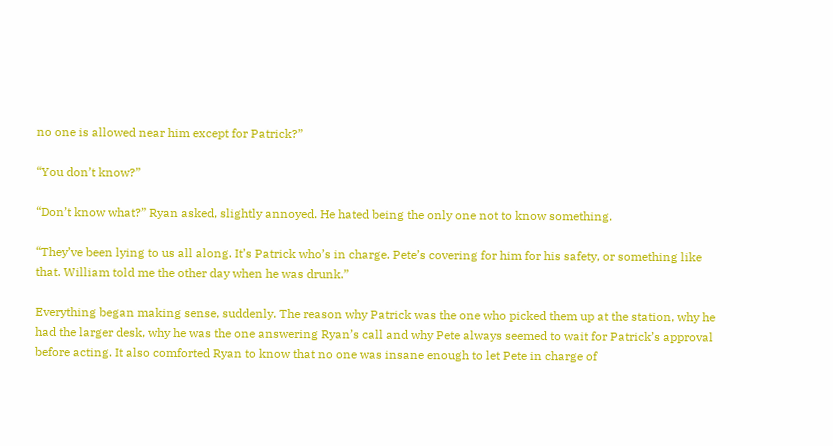no one is allowed near him except for Patrick?”

“You don’t know?”

“Don’t know what?” Ryan asked, slightly annoyed. He hated being the only one not to know something.

“They’ve been lying to us all along. It’s Patrick who’s in charge. Pete’s covering for him for his safety, or something like that. William told me the other day when he was drunk.”

Everything began making sense, suddenly. The reason why Patrick was the one who picked them up at the station, why he had the larger desk, why he was the one answering Ryan’s call and why Pete always seemed to wait for Patrick’s approval before acting. It also comforted Ryan to know that no one was insane enough to let Pete in charge of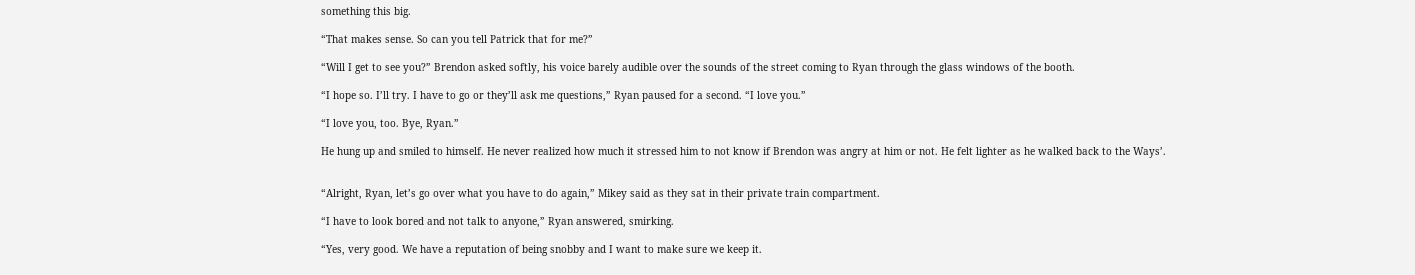something this big.

“That makes sense. So can you tell Patrick that for me?”

“Will I get to see you?” Brendon asked softly, his voice barely audible over the sounds of the street coming to Ryan through the glass windows of the booth.

“I hope so. I’ll try. I have to go or they’ll ask me questions,” Ryan paused for a second. “I love you.”

“I love you, too. Bye, Ryan.”

He hung up and smiled to himself. He never realized how much it stressed him to not know if Brendon was angry at him or not. He felt lighter as he walked back to the Ways’.


“Alright, Ryan, let’s go over what you have to do again,” Mikey said as they sat in their private train compartment.

“I have to look bored and not talk to anyone,” Ryan answered, smirking.

“Yes, very good. We have a reputation of being snobby and I want to make sure we keep it.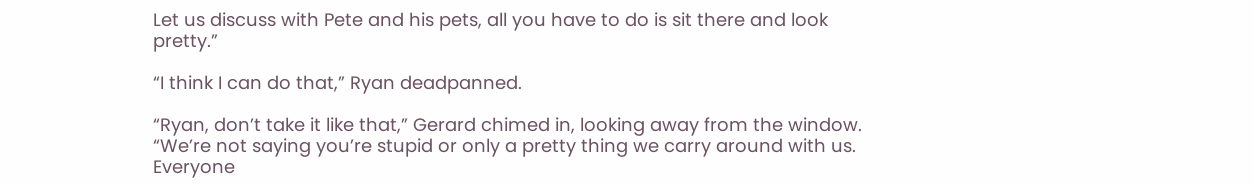Let us discuss with Pete and his pets, all you have to do is sit there and look pretty.”

“I think I can do that,” Ryan deadpanned.

“Ryan, don’t take it like that,” Gerard chimed in, looking away from the window. “We’re not saying you’re stupid or only a pretty thing we carry around with us. Everyone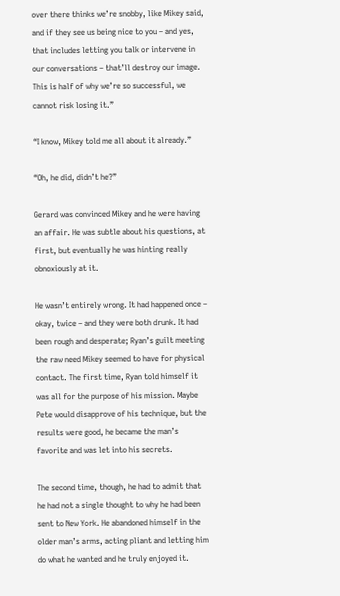over there thinks we’re snobby, like Mikey said, and if they see us being nice to you – and yes, that includes letting you talk or intervene in our conversations – that’ll destroy our image. This is half of why we’re so successful, we cannot risk losing it.”

“I know, Mikey told me all about it already.”

“Oh, he did, didn’t he?”

Gerard was convinced Mikey and he were having an affair. He was subtle about his questions, at first, but eventually he was hinting really obnoxiously at it.

He wasn’t entirely wrong. It had happened once – okay, twice – and they were both drunk. It had been rough and desperate; Ryan’s guilt meeting the raw need Mikey seemed to have for physical contact. The first time, Ryan told himself it was all for the purpose of his mission. Maybe Pete would disapprove of his technique, but the results were good, he became the man’s favorite and was let into his secrets.

The second time, though, he had to admit that he had not a single thought to why he had been sent to New York. He abandoned himself in the older man’s arms, acting pliant and letting him do what he wanted and he truly enjoyed it.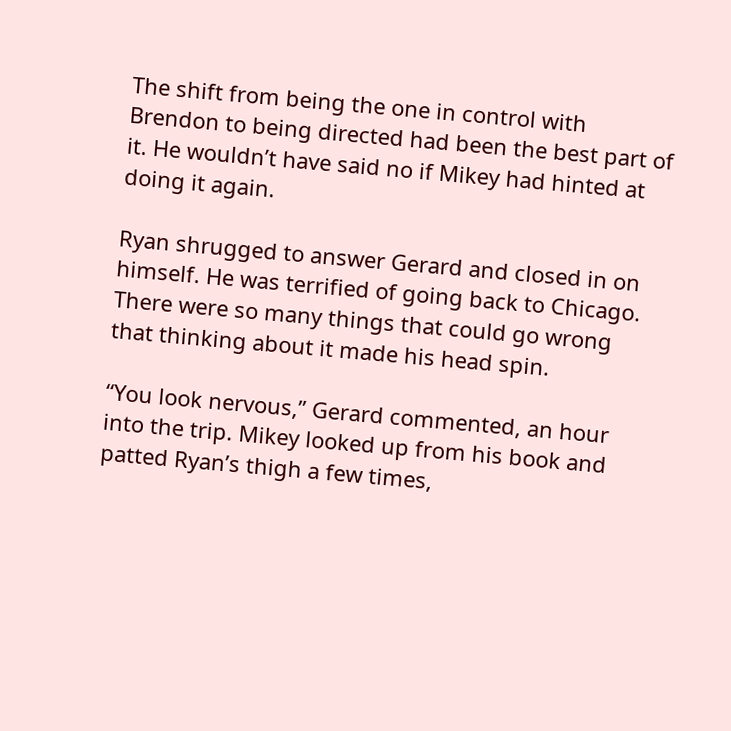The shift from being the one in control with Brendon to being directed had been the best part of it. He wouldn’t have said no if Mikey had hinted at doing it again.

Ryan shrugged to answer Gerard and closed in on himself. He was terrified of going back to Chicago. There were so many things that could go wrong that thinking about it made his head spin.

“You look nervous,” Gerard commented, an hour into the trip. Mikey looked up from his book and patted Ryan’s thigh a few times,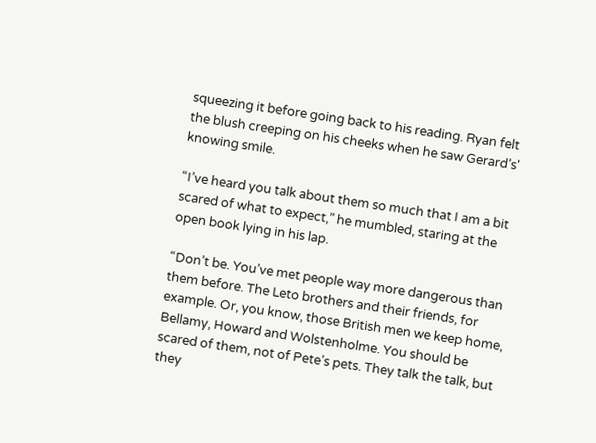squeezing it before going back to his reading. Ryan felt the blush creeping on his cheeks when he saw Gerard’s' knowing smile.

“I’ve heard you talk about them so much that I am a bit scared of what to expect,” he mumbled, staring at the open book lying in his lap.

“Don’t be. You’ve met people way more dangerous than them before. The Leto brothers and their friends, for example. Or, you know, those British men we keep home, Bellamy, Howard and Wolstenholme. You should be scared of them, not of Pete’s pets. They talk the talk, but they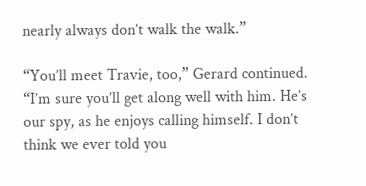nearly always don’t walk the walk.”

“You’ll meet Travie, too,” Gerard continued. “I’m sure you’ll get along well with him. He’s our spy, as he enjoys calling himself. I don’t think we ever told you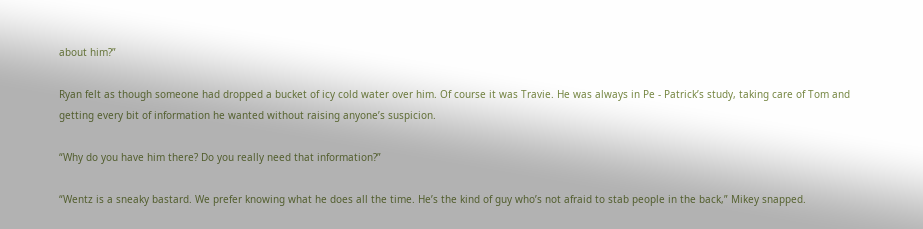about him?”

Ryan felt as though someone had dropped a bucket of icy cold water over him. Of course it was Travie. He was always in Pe - Patrick’s study, taking care of Tom and getting every bit of information he wanted without raising anyone’s suspicion.

“Why do you have him there? Do you really need that information?”

“Wentz is a sneaky bastard. We prefer knowing what he does all the time. He’s the kind of guy who’s not afraid to stab people in the back,” Mikey snapped.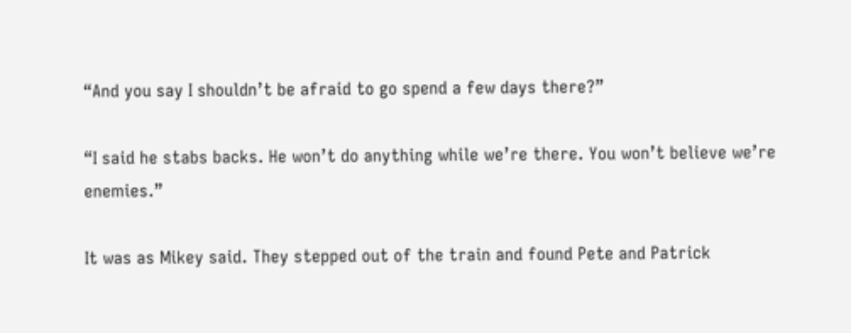“And you say I shouldn’t be afraid to go spend a few days there?”

“I said he stabs backs. He won’t do anything while we’re there. You won’t believe we’re enemies.”

It was as Mikey said. They stepped out of the train and found Pete and Patrick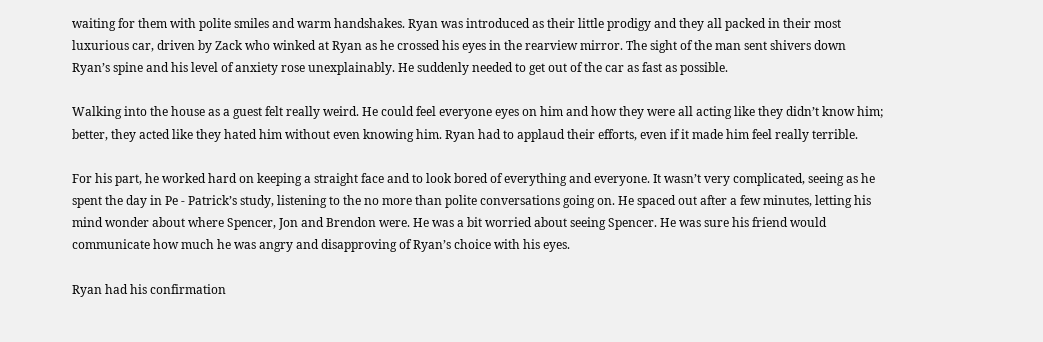waiting for them with polite smiles and warm handshakes. Ryan was introduced as their little prodigy and they all packed in their most luxurious car, driven by Zack who winked at Ryan as he crossed his eyes in the rearview mirror. The sight of the man sent shivers down Ryan’s spine and his level of anxiety rose unexplainably. He suddenly needed to get out of the car as fast as possible.

Walking into the house as a guest felt really weird. He could feel everyone eyes on him and how they were all acting like they didn’t know him; better, they acted like they hated him without even knowing him. Ryan had to applaud their efforts, even if it made him feel really terrible.

For his part, he worked hard on keeping a straight face and to look bored of everything and everyone. It wasn’t very complicated, seeing as he spent the day in Pe - Patrick’s study, listening to the no more than polite conversations going on. He spaced out after a few minutes, letting his mind wonder about where Spencer, Jon and Brendon were. He was a bit worried about seeing Spencer. He was sure his friend would communicate how much he was angry and disapproving of Ryan’s choice with his eyes.

Ryan had his confirmation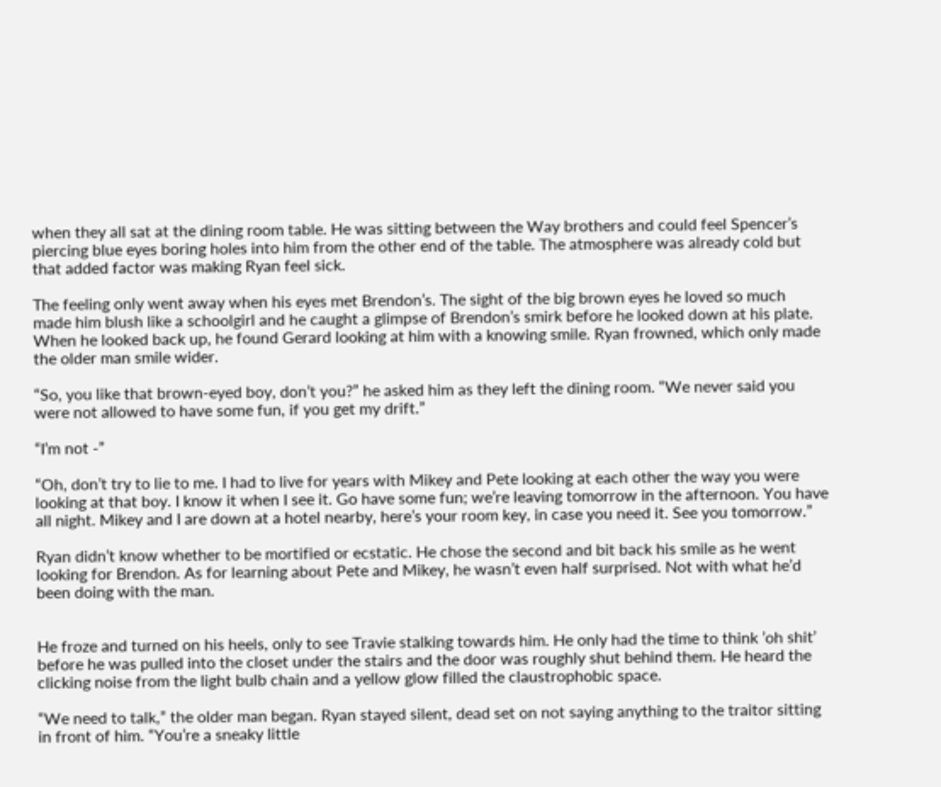when they all sat at the dining room table. He was sitting between the Way brothers and could feel Spencer’s piercing blue eyes boring holes into him from the other end of the table. The atmosphere was already cold but that added factor was making Ryan feel sick.

The feeling only went away when his eyes met Brendon’s. The sight of the big brown eyes he loved so much made him blush like a schoolgirl and he caught a glimpse of Brendon’s smirk before he looked down at his plate. When he looked back up, he found Gerard looking at him with a knowing smile. Ryan frowned, which only made the older man smile wider.

“So, you like that brown-eyed boy, don’t you?” he asked him as they left the dining room. “We never said you were not allowed to have some fun, if you get my drift.”

“I’m not -”

“Oh, don’t try to lie to me. I had to live for years with Mikey and Pete looking at each other the way you were looking at that boy. I know it when I see it. Go have some fun; we’re leaving tomorrow in the afternoon. You have all night. Mikey and I are down at a hotel nearby, here’s your room key, in case you need it. See you tomorrow.”

Ryan didn’t know whether to be mortified or ecstatic. He chose the second and bit back his smile as he went looking for Brendon. As for learning about Pete and Mikey, he wasn’t even half surprised. Not with what he’d been doing with the man.


He froze and turned on his heels, only to see Travie stalking towards him. He only had the time to think ’oh shit’ before he was pulled into the closet under the stairs and the door was roughly shut behind them. He heard the clicking noise from the light bulb chain and a yellow glow filled the claustrophobic space.

“We need to talk,” the older man began. Ryan stayed silent, dead set on not saying anything to the traitor sitting in front of him. “You’re a sneaky little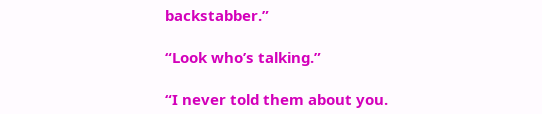backstabber.”

“Look who’s talking.”

“I never told them about you.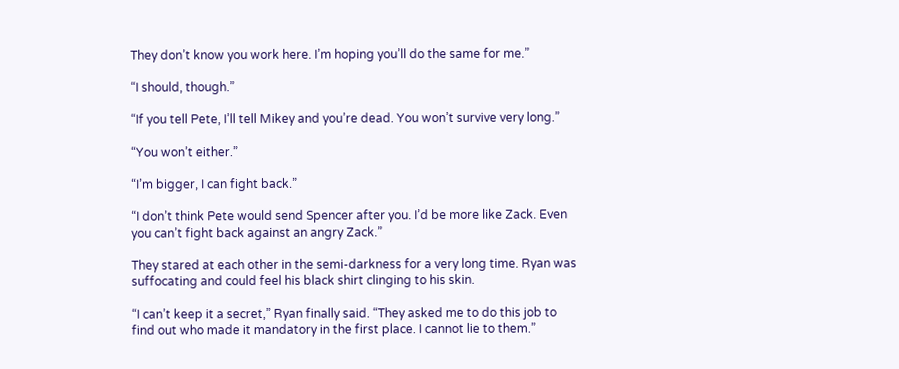They don’t know you work here. I’m hoping you’ll do the same for me.”

“I should, though.”

“If you tell Pete, I’ll tell Mikey and you’re dead. You won’t survive very long.”

“You won’t either.”

“I’m bigger, I can fight back.”

“I don’t think Pete would send Spencer after you. I’d be more like Zack. Even you can’t fight back against an angry Zack.”

They stared at each other in the semi-darkness for a very long time. Ryan was suffocating and could feel his black shirt clinging to his skin.

“I can’t keep it a secret,” Ryan finally said. “They asked me to do this job to find out who made it mandatory in the first place. I cannot lie to them.”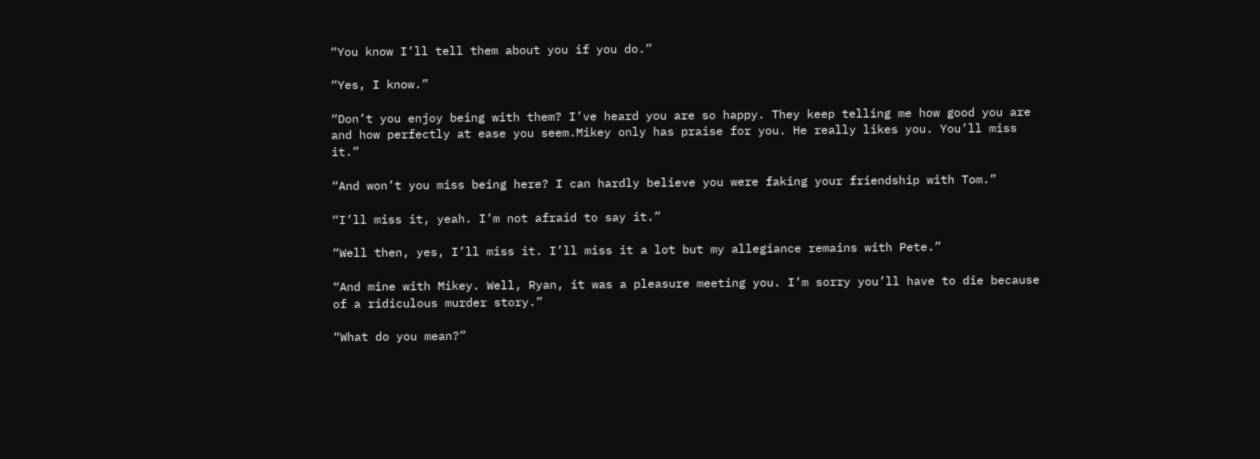“You know I’ll tell them about you if you do.”

“Yes, I know.”

“Don’t you enjoy being with them? I’ve heard you are so happy. They keep telling me how good you are and how perfectly at ease you seem.Mikey only has praise for you. He really likes you. You’ll miss it.”

“And won’t you miss being here? I can hardly believe you were faking your friendship with Tom.”

“I’ll miss it, yeah. I’m not afraid to say it.”

“Well then, yes, I’ll miss it. I’ll miss it a lot but my allegiance remains with Pete.”

“And mine with Mikey. Well, Ryan, it was a pleasure meeting you. I’m sorry you’ll have to die because of a ridiculous murder story.”

“What do you mean?”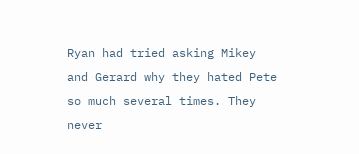Ryan had tried asking Mikey and Gerard why they hated Pete so much several times. They never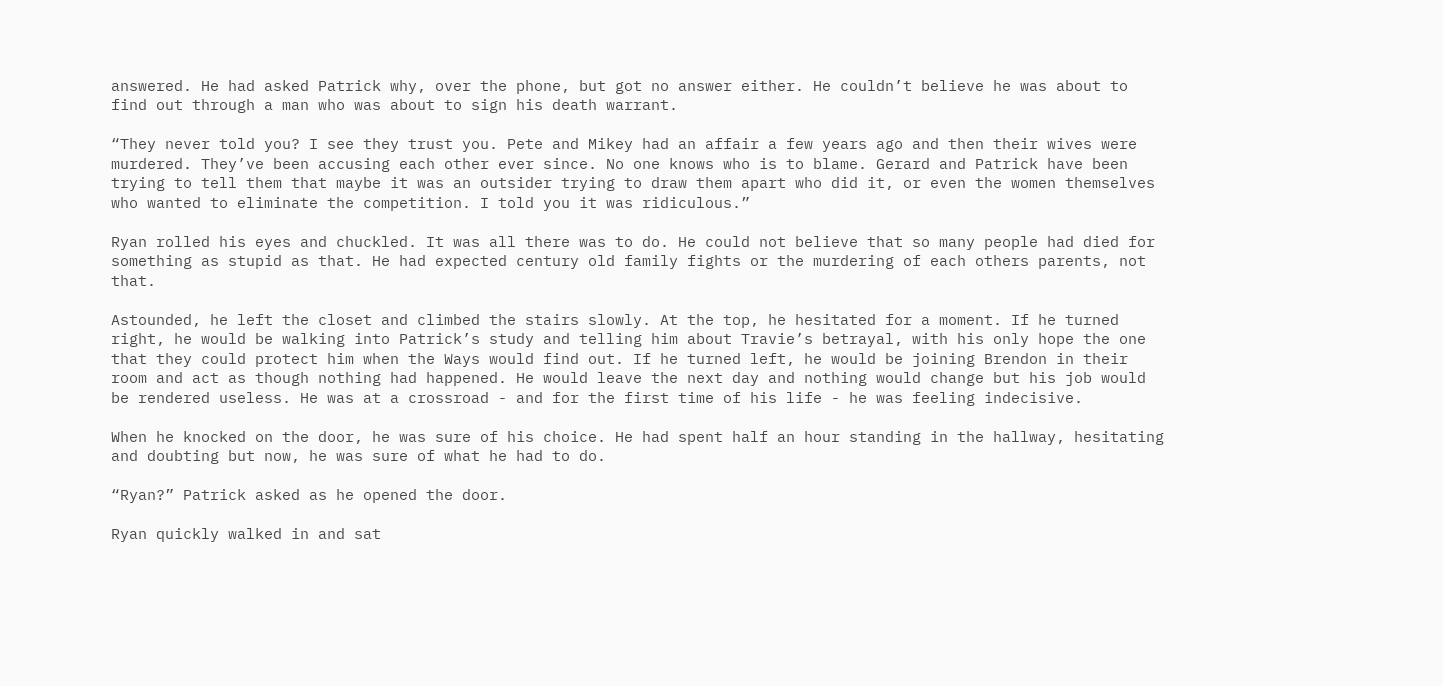answered. He had asked Patrick why, over the phone, but got no answer either. He couldn’t believe he was about to find out through a man who was about to sign his death warrant.

“They never told you? I see they trust you. Pete and Mikey had an affair a few years ago and then their wives were murdered. They’ve been accusing each other ever since. No one knows who is to blame. Gerard and Patrick have been trying to tell them that maybe it was an outsider trying to draw them apart who did it, or even the women themselves who wanted to eliminate the competition. I told you it was ridiculous.”

Ryan rolled his eyes and chuckled. It was all there was to do. He could not believe that so many people had died for something as stupid as that. He had expected century old family fights or the murdering of each others parents, not that.

Astounded, he left the closet and climbed the stairs slowly. At the top, he hesitated for a moment. If he turned right, he would be walking into Patrick’s study and telling him about Travie’s betrayal, with his only hope the one that they could protect him when the Ways would find out. If he turned left, he would be joining Brendon in their room and act as though nothing had happened. He would leave the next day and nothing would change but his job would be rendered useless. He was at a crossroad - and for the first time of his life - he was feeling indecisive.

When he knocked on the door, he was sure of his choice. He had spent half an hour standing in the hallway, hesitating and doubting but now, he was sure of what he had to do.

“Ryan?” Patrick asked as he opened the door.

Ryan quickly walked in and sat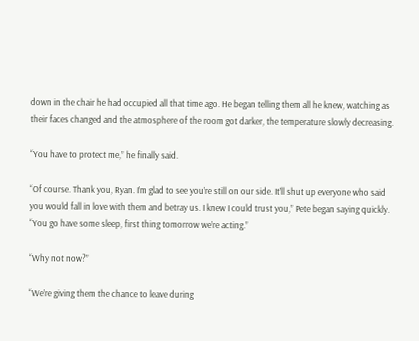down in the chair he had occupied all that time ago. He began telling them all he knew, watching as their faces changed and the atmosphere of the room got darker, the temperature slowly decreasing.

“You have to protect me,” he finally said.

“Of course. Thank you, Ryan. I’m glad to see you’re still on our side. It’ll shut up everyone who said you would fall in love with them and betray us. I knew I could trust you,” Pete began saying quickly. “You go have some sleep, first thing tomorrow we’re acting.”

“Why not now?”

“We’re giving them the chance to leave during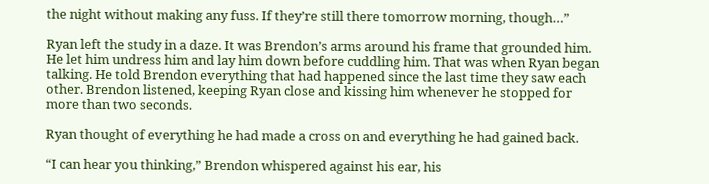the night without making any fuss. If they’re still there tomorrow morning, though…”

Ryan left the study in a daze. It was Brendon’s arms around his frame that grounded him. He let him undress him and lay him down before cuddling him. That was when Ryan began talking. He told Brendon everything that had happened since the last time they saw each other. Brendon listened, keeping Ryan close and kissing him whenever he stopped for more than two seconds.

Ryan thought of everything he had made a cross on and everything he had gained back.

“I can hear you thinking,” Brendon whispered against his ear, his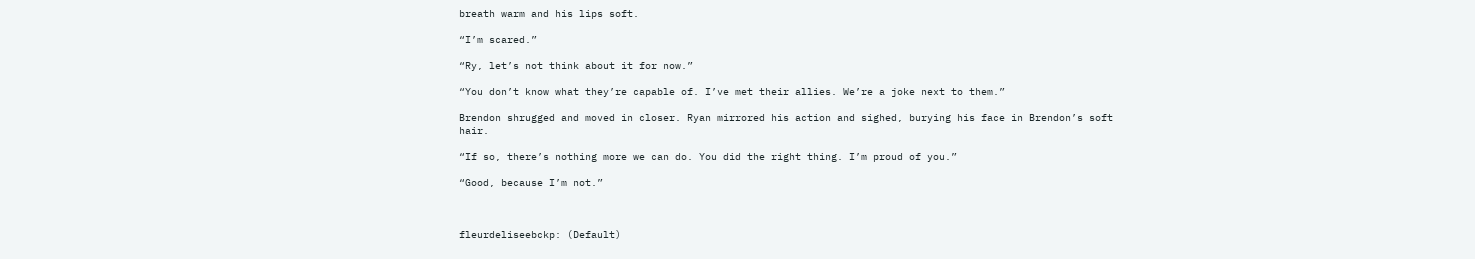breath warm and his lips soft.

“I’m scared.”

“Ry, let’s not think about it for now.”

“You don’t know what they’re capable of. I’ve met their allies. We’re a joke next to them.”

Brendon shrugged and moved in closer. Ryan mirrored his action and sighed, burying his face in Brendon’s soft hair.

“If so, there’s nothing more we can do. You did the right thing. I’m proud of you.”

“Good, because I’m not.”



fleurdeliseebckp: (Default)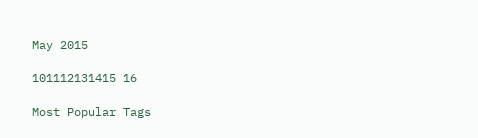May 2015

101112131415 16

Most Popular Tags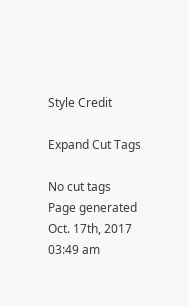Style Credit

Expand Cut Tags

No cut tags
Page generated Oct. 17th, 2017 03:49 am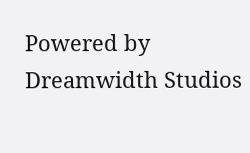Powered by Dreamwidth Studios